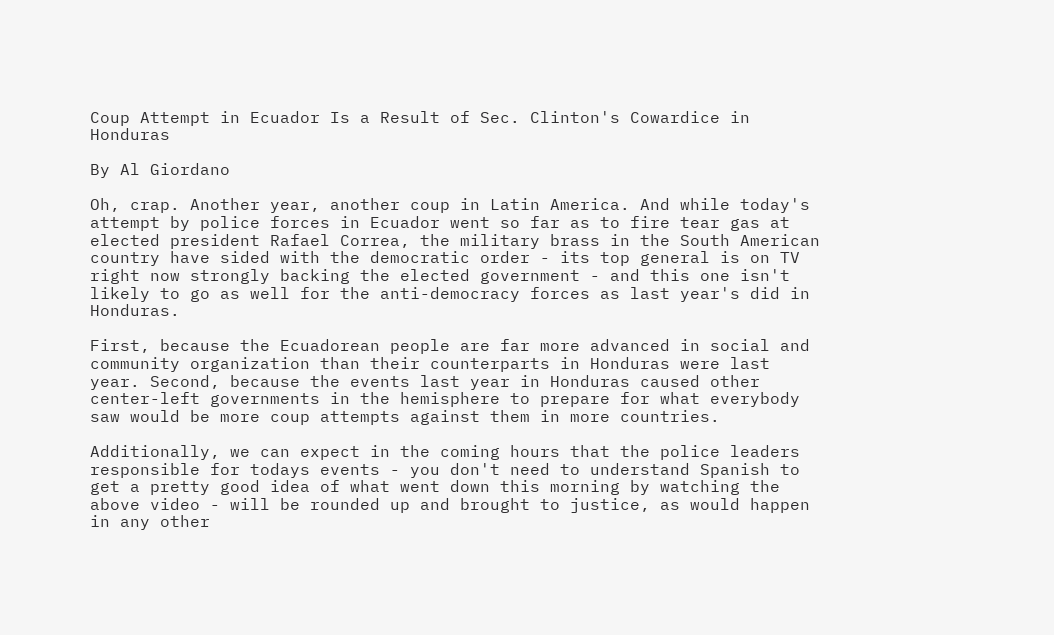Coup Attempt in Ecuador Is a Result of Sec. Clinton's Cowardice in Honduras

By Al Giordano

Oh, crap. Another year, another coup in Latin America. And while today's attempt by police forces in Ecuador went so far as to fire tear gas at elected president Rafael Correa, the military brass in the South American country have sided with the democratic order - its top general is on TV right now strongly backing the elected government - and this one isn't likely to go as well for the anti-democracy forces as last year's did in Honduras.

First, because the Ecuadorean people are far more advanced in social and community organization than their counterparts in Honduras were last year. Second, because the events last year in Honduras caused other center-left governments in the hemisphere to prepare for what everybody saw would be more coup attempts against them in more countries.

Additionally, we can expect in the coming hours that the police leaders responsible for todays events - you don't need to understand Spanish to get a pretty good idea of what went down this morning by watching the above video - will be rounded up and brought to justice, as would happen in any other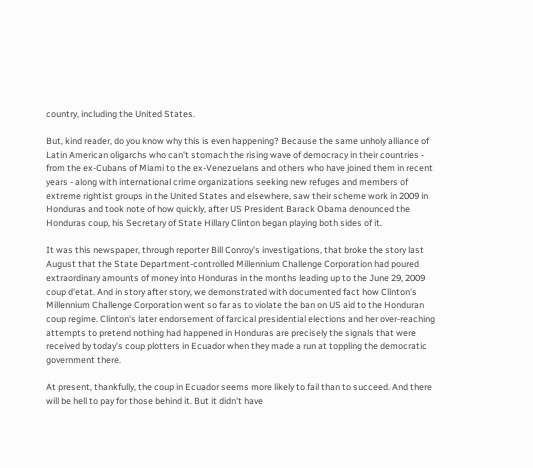country, including the United States.

But, kind reader, do you know why this is even happening? Because the same unholy alliance of Latin American oligarchs who can't stomach the rising wave of democracy in their countries - from the ex-Cubans of Miami to the ex-Venezuelans and others who have joined them in recent years - along with international crime organizations seeking new refuges and members of extreme rightist groups in the United States and elsewhere, saw their scheme work in 2009 in Honduras and took note of how quickly, after US President Barack Obama denounced the Honduras coup, his Secretary of State Hillary Clinton began playing both sides of it.

It was this newspaper, through reporter Bill Conroy's investigations, that broke the story last August that the State Department-controlled Millennium Challenge Corporation had poured extraordinary amounts of money into Honduras in the months leading up to the June 29, 2009 coup d'etat. And in story after story, we demonstrated with documented fact how Clinton's Millennium Challenge Corporation went so far as to violate the ban on US aid to the Honduran coup regime. Clinton's later endorsement of farcical presidential elections and her over-reaching attempts to pretend nothing had happened in Honduras are precisely the signals that were received by today's coup plotters in Ecuador when they made a run at toppling the democratic government there.

At present, thankfully, the coup in Ecuador seems more likely to fail than to succeed. And there will be hell to pay for those behind it. But it didn't have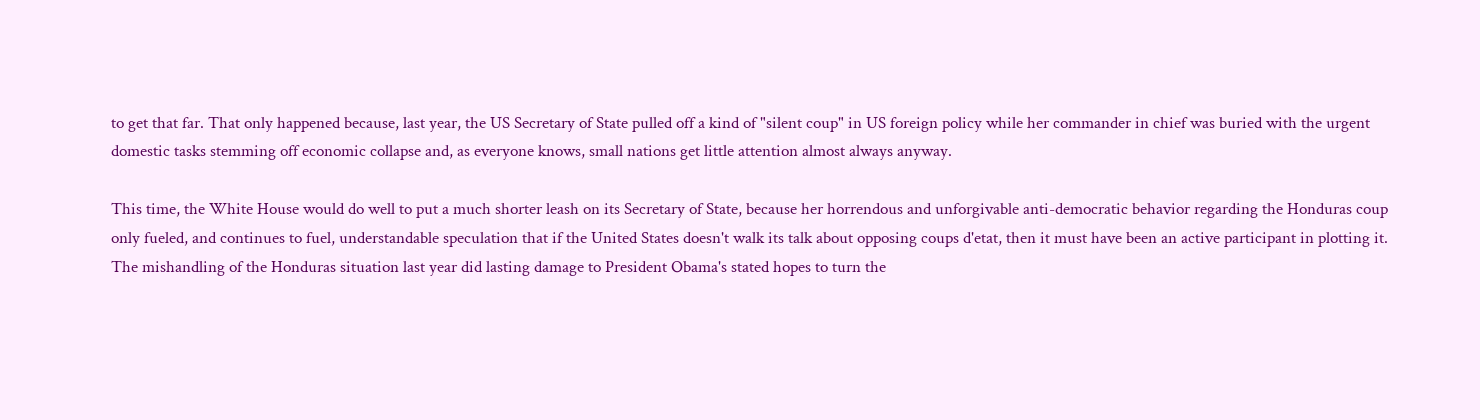to get that far. That only happened because, last year, the US Secretary of State pulled off a kind of "silent coup" in US foreign policy while her commander in chief was buried with the urgent domestic tasks stemming off economic collapse and, as everyone knows, small nations get little attention almost always anyway.

This time, the White House would do well to put a much shorter leash on its Secretary of State, because her horrendous and unforgivable anti-democratic behavior regarding the Honduras coup only fueled, and continues to fuel, understandable speculation that if the United States doesn't walk its talk about opposing coups d'etat, then it must have been an active participant in plotting it. The mishandling of the Honduras situation last year did lasting damage to President Obama's stated hopes to turn the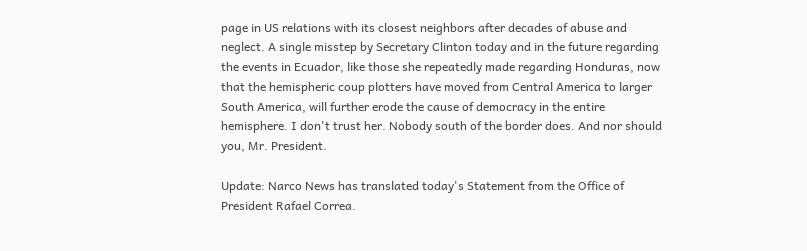page in US relations with its closest neighbors after decades of abuse and neglect. A single misstep by Secretary Clinton today and in the future regarding the events in Ecuador, like those she repeatedly made regarding Honduras, now that the hemispheric coup plotters have moved from Central America to larger South America, will further erode the cause of democracy in the entire hemisphere. I don't trust her. Nobody south of the border does. And nor should you, Mr. President.

Update: Narco News has translated today's Statement from the Office of President Rafael Correa.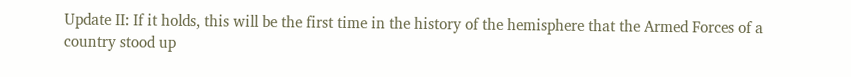Update II: If it holds, this will be the first time in the history of the hemisphere that the Armed Forces of a country stood up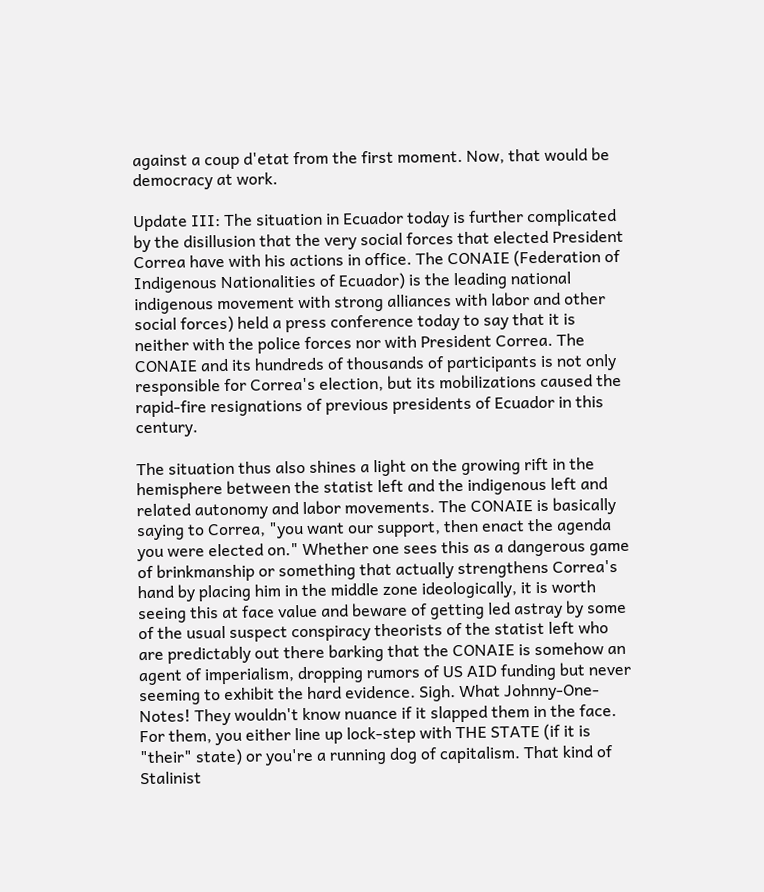against a coup d'etat from the first moment. Now, that would be democracy at work.

Update III: The situation in Ecuador today is further complicated by the disillusion that the very social forces that elected President Correa have with his actions in office. The CONAIE (Federation of Indigenous Nationalities of Ecuador) is the leading national indigenous movement with strong alliances with labor and other social forces) held a press conference today to say that it is neither with the police forces nor with President Correa. The CONAIE and its hundreds of thousands of participants is not only responsible for Correa's election, but its mobilizations caused the rapid-fire resignations of previous presidents of Ecuador in this century.

The situation thus also shines a light on the growing rift in the hemisphere between the statist left and the indigenous left and related autonomy and labor movements. The CONAIE is basically saying to Correa, "you want our support, then enact the agenda you were elected on." Whether one sees this as a dangerous game of brinkmanship or something that actually strengthens Correa's hand by placing him in the middle zone ideologically, it is worth seeing this at face value and beware of getting led astray by some of the usual suspect conspiracy theorists of the statist left who are predictably out there barking that the CONAIE is somehow an agent of imperialism, dropping rumors of US AID funding but never seeming to exhibit the hard evidence. Sigh. What Johnny-One-Notes! They wouldn't know nuance if it slapped them in the face. For them, you either line up lock-step with THE STATE (if it is "their" state) or you're a running dog of capitalism. That kind of Stalinist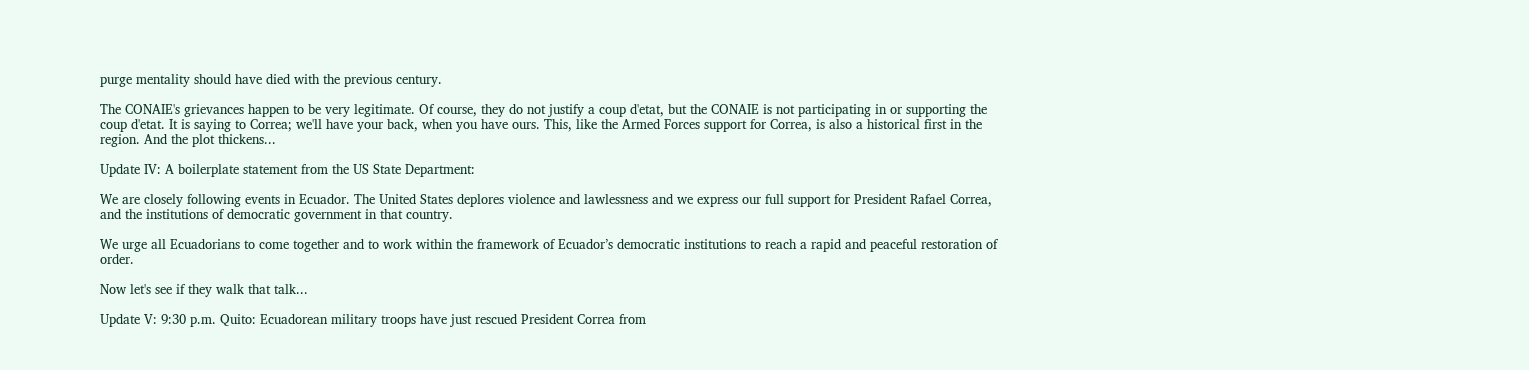purge mentality should have died with the previous century.

The CONAIE's grievances happen to be very legitimate. Of course, they do not justify a coup d'etat, but the CONAIE is not participating in or supporting the coup d'etat. It is saying to Correa; we'll have your back, when you have ours. This, like the Armed Forces support for Correa, is also a historical first in the region. And the plot thickens...

Update IV: A boilerplate statement from the US State Department:

We are closely following events in Ecuador. The United States deplores violence and lawlessness and we express our full support for President Rafael Correa, and the institutions of democratic government in that country.

We urge all Ecuadorians to come together and to work within the framework of Ecuador’s democratic institutions to reach a rapid and peaceful restoration of order.

Now let's see if they walk that talk...

Update V: 9:30 p.m. Quito: Ecuadorean military troops have just rescued President Correa from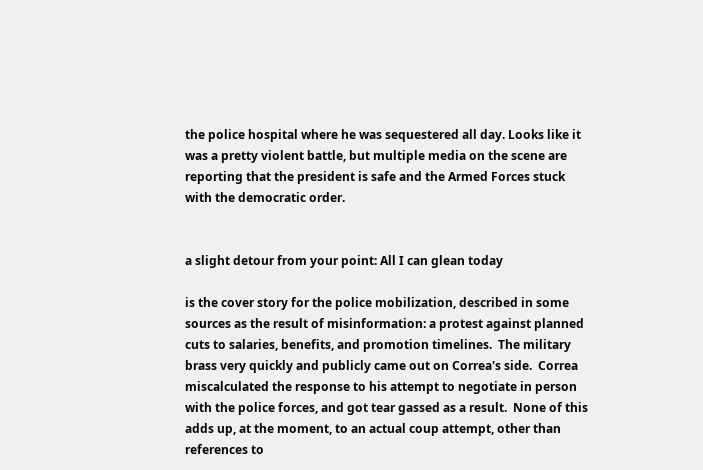the police hospital where he was sequestered all day. Looks like it was a pretty violent battle, but multiple media on the scene are reporting that the president is safe and the Armed Forces stuck with the democratic order.


a slight detour from your point: All I can glean today

is the cover story for the police mobilization, described in some sources as the result of misinformation: a protest against planned cuts to salaries, benefits, and promotion timelines.  The military brass very quickly and publicly came out on Correa's side.  Correa miscalculated the response to his attempt to negotiate in person with the police forces, and got tear gassed as a result.  None of this adds up, at the moment, to an actual coup attempt, other than references to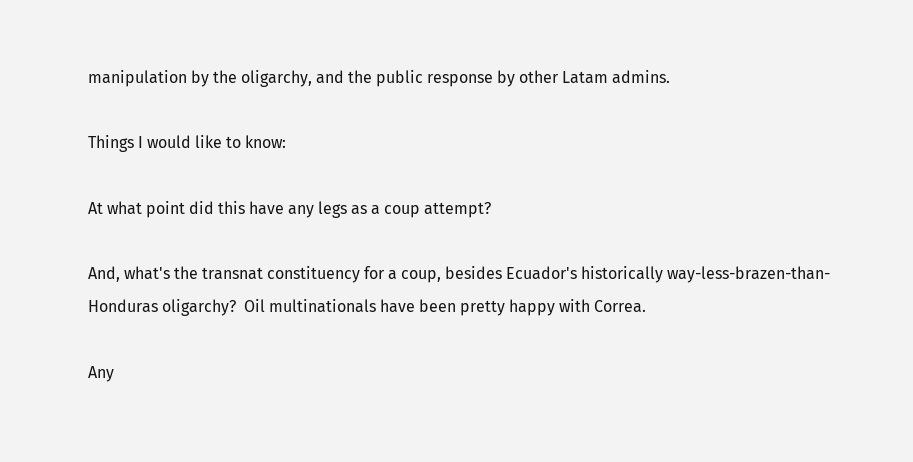manipulation by the oligarchy, and the public response by other Latam admins.

Things I would like to know:

At what point did this have any legs as a coup attempt?

And, what's the transnat constituency for a coup, besides Ecuador's historically way-less-brazen-than-Honduras oligarchy?  Oil multinationals have been pretty happy with Correa.

Any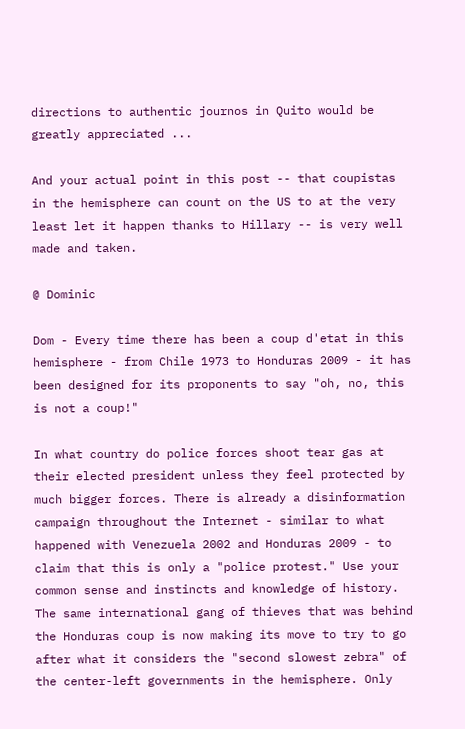directions to authentic journos in Quito would be greatly appreciated ...

And your actual point in this post -- that coupistas in the hemisphere can count on the US to at the very least let it happen thanks to Hillary -- is very well made and taken.

@ Dominic

Dom - Every time there has been a coup d'etat in this hemisphere - from Chile 1973 to Honduras 2009 - it has been designed for its proponents to say "oh, no, this is not a coup!"

In what country do police forces shoot tear gas at their elected president unless they feel protected by much bigger forces. There is already a disinformation campaign throughout the Internet - similar to what happened with Venezuela 2002 and Honduras 2009 - to claim that this is only a "police protest." Use your common sense and instincts and knowledge of history. The same international gang of thieves that was behind the Honduras coup is now making its move to try to go after what it considers the "second slowest zebra" of the center-left governments in the hemisphere. Only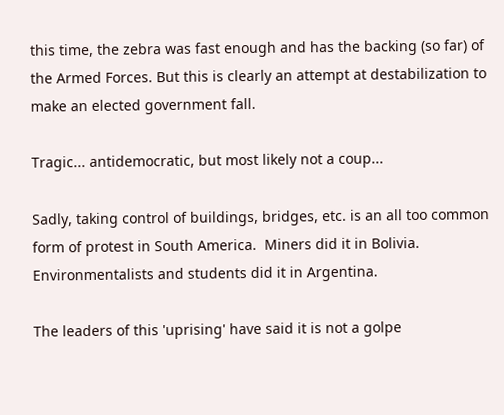this time, the zebra was fast enough and has the backing (so far) of the Armed Forces. But this is clearly an attempt at destabilization to make an elected government fall.

Tragic... antidemocratic, but most likely not a coup...

Sadly, taking control of buildings, bridges, etc. is an all too common form of protest in South America.  Miners did it in Bolivia.  Environmentalists and students did it in Argentina.

The leaders of this 'uprising' have said it is not a golpe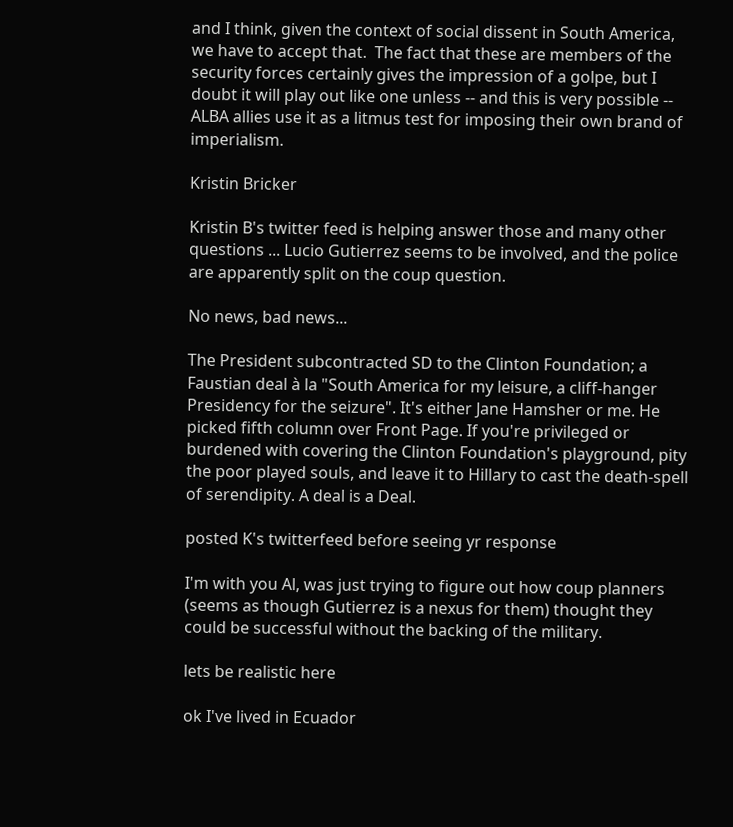and I think, given the context of social dissent in South America, we have to accept that.  The fact that these are members of the security forces certainly gives the impression of a golpe, but I doubt it will play out like one unless -- and this is very possible -- ALBA allies use it as a litmus test for imposing their own brand of imperialism.

Kristin Bricker

Kristin B's twitter feed is helping answer those and many other questions ... Lucio Gutierrez seems to be involved, and the police are apparently split on the coup question.

No news, bad news...

The President subcontracted SD to the Clinton Foundation; a Faustian deal à la "South America for my leisure, a cliff-hanger Presidency for the seizure". It's either Jane Hamsher or me. He picked fifth column over Front Page. If you're privileged or burdened with covering the Clinton Foundation's playground, pity the poor played souls, and leave it to Hillary to cast the death-spell of serendipity. A deal is a Deal.

posted K's twitterfeed before seeing yr response

I'm with you Al, was just trying to figure out how coup planners (seems as though Gutierrez is a nexus for them) thought they could be successful without the backing of the military.

lets be realistic here

ok I've lived in Ecuador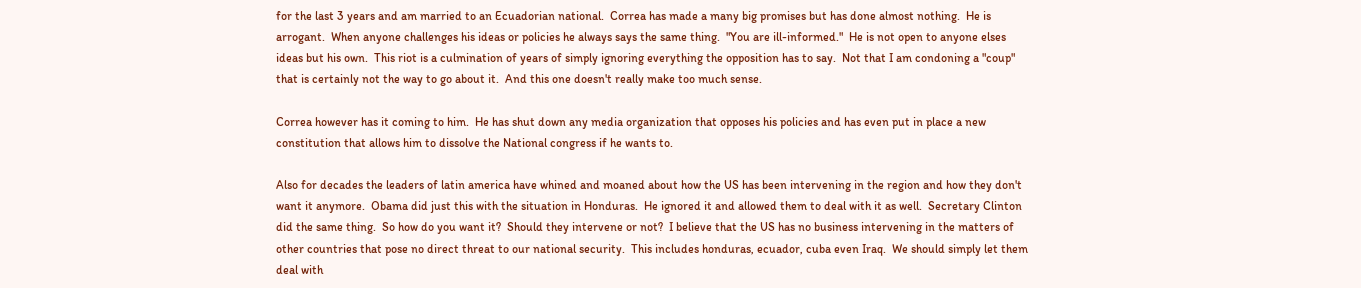for the last 3 years and am married to an Ecuadorian national.  Correa has made a many big promises but has done almost nothing.  He is arrogant.  When anyone challenges his ideas or policies he always says the same thing.  "You are ill-informed."  He is not open to anyone elses ideas but his own.  This riot is a culmination of years of simply ignoring everything the opposition has to say.  Not that I am condoning a "coup"  that is certainly not the way to go about it.  And this one doesn't really make too much sense.

Correa however has it coming to him.  He has shut down any media organization that opposes his policies and has even put in place a new constitution that allows him to dissolve the National congress if he wants to.

Also for decades the leaders of latin america have whined and moaned about how the US has been intervening in the region and how they don't want it anymore.  Obama did just this with the situation in Honduras.  He ignored it and allowed them to deal with it as well.  Secretary Clinton did the same thing.  So how do you want it?  Should they intervene or not?  I believe that the US has no business intervening in the matters of other countries that pose no direct threat to our national security.  This includes honduras, ecuador, cuba even Iraq.  We should simply let them deal with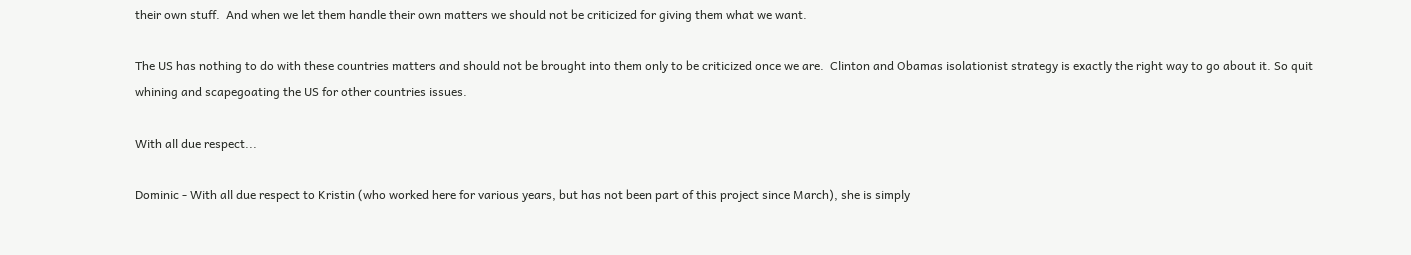their own stuff.  And when we let them handle their own matters we should not be criticized for giving them what we want.

The US has nothing to do with these countries matters and should not be brought into them only to be criticized once we are.  Clinton and Obamas isolationist strategy is exactly the right way to go about it. So quit whining and scapegoating the US for other countries issues.

With all due respect...

Dominic - With all due respect to Kristin (who worked here for various years, but has not been part of this project since March), she is simply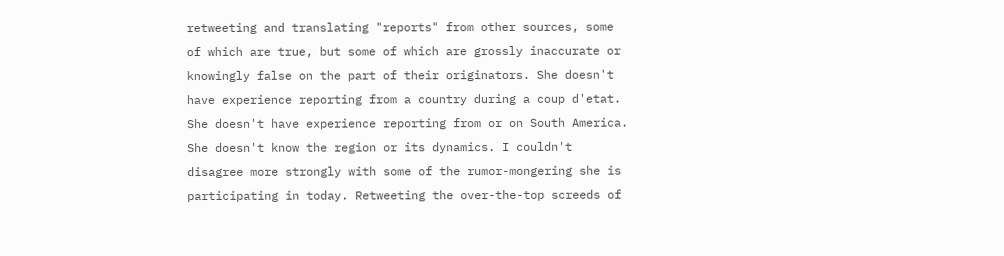retweeting and translating "reports" from other sources, some of which are true, but some of which are grossly inaccurate or knowingly false on the part of their originators. She doesn't have experience reporting from a country during a coup d'etat. She doesn't have experience reporting from or on South America. She doesn't know the region or its dynamics. I couldn't disagree more strongly with some of the rumor-mongering she is participating in today. Retweeting the over-the-top screeds of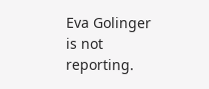Eva Golinger is not reporting.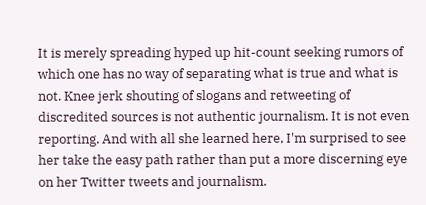It is merely spreading hyped up hit-count seeking rumors of which one has no way of separating what is true and what is not. Knee jerk shouting of slogans and retweeting of discredited sources is not authentic journalism. It is not even reporting. And with all she learned here, I'm surprised to see her take the easy path rather than put a more discerning eye on her Twitter tweets and journalism.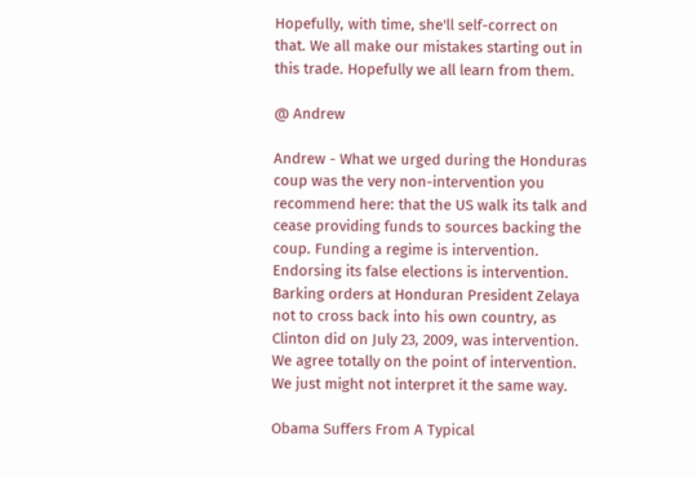Hopefully, with time, she'll self-correct on that. We all make our mistakes starting out in this trade. Hopefully we all learn from them.

@ Andrew

Andrew - What we urged during the Honduras coup was the very non-intervention you recommend here: that the US walk its talk and cease providing funds to sources backing the coup. Funding a regime is intervention. Endorsing its false elections is intervention. Barking orders at Honduran President Zelaya not to cross back into his own country, as Clinton did on July 23, 2009, was intervention. We agree totally on the point of intervention. We just might not interpret it the same way.

Obama Suffers From A Typical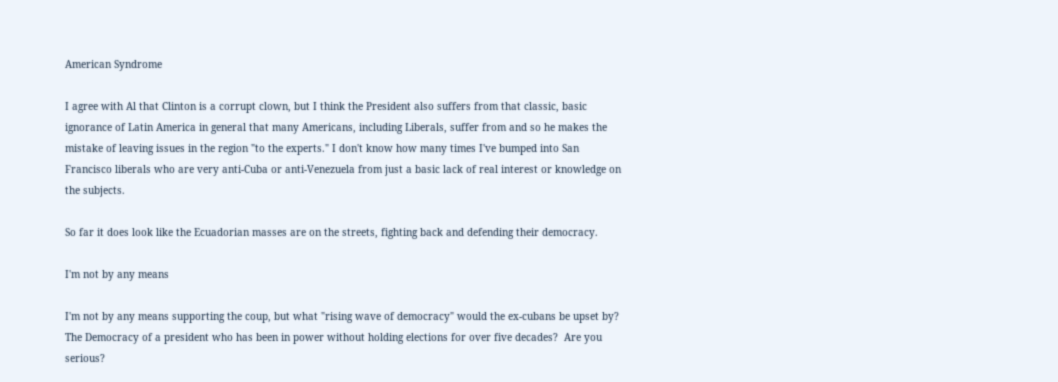American Syndrome

I agree with Al that Clinton is a corrupt clown, but I think the President also suffers from that classic, basic ignorance of Latin America in general that many Americans, including Liberals, suffer from and so he makes the mistake of leaving issues in the region "to the experts." I don't know how many times I've bumped into San Francisco liberals who are very anti-Cuba or anti-Venezuela from just a basic lack of real interest or knowledge on the subjects.

So far it does look like the Ecuadorian masses are on the streets, fighting back and defending their democracy.

I'm not by any means

I'm not by any means supporting the coup, but what "rising wave of democracy" would the ex-cubans be upset by?  The Democracy of a president who has been in power without holding elections for over five decades?  Are you serious?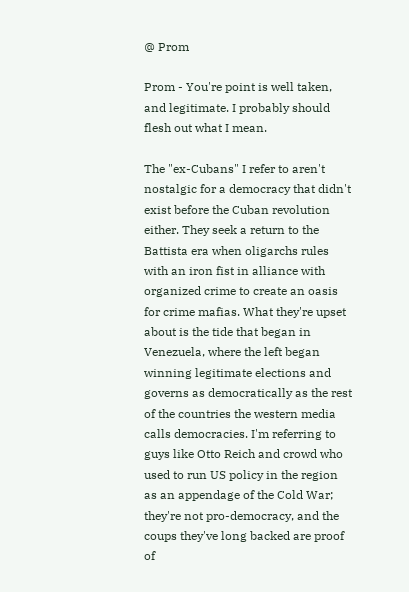@ Prom

Prom - You're point is well taken, and legitimate. I probably should flesh out what I mean.

The "ex-Cubans" I refer to aren't nostalgic for a democracy that didn't exist before the Cuban revolution either. They seek a return to the Battista era when oligarchs rules with an iron fist in alliance with organized crime to create an oasis for crime mafias. What they're upset about is the tide that began in Venezuela, where the left began winning legitimate elections and governs as democratically as the rest of the countries the western media calls democracies. I'm referring to guys like Otto Reich and crowd who used to run US policy in the region as an appendage of the Cold War; they're not pro-democracy, and the coups they've long backed are proof of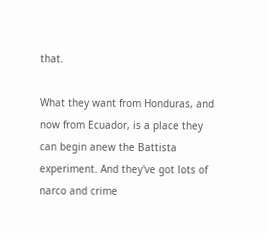that.

What they want from Honduras, and now from Ecuador, is a place they can begin anew the Battista experiment. And they've got lots of narco and crime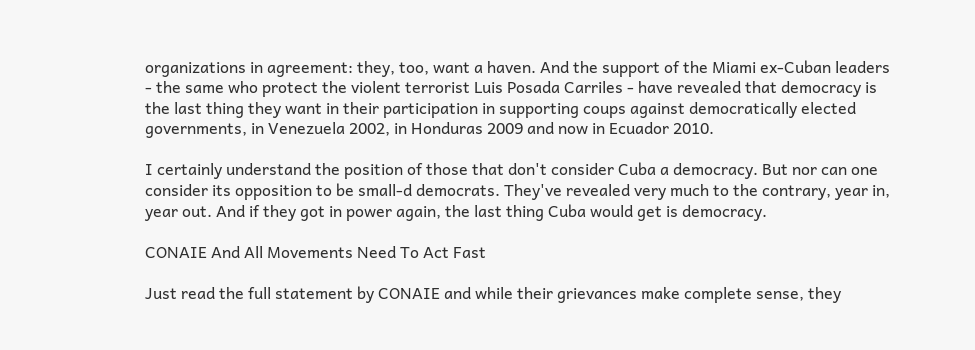organizations in agreement: they, too, want a haven. And the support of the Miami ex-Cuban leaders - the same who protect the violent terrorist Luis Posada Carriles - have revealed that democracy is the last thing they want in their participation in supporting coups against democratically elected governments, in Venezuela 2002, in Honduras 2009 and now in Ecuador 2010.

I certainly understand the position of those that don't consider Cuba a democracy. But nor can one consider its opposition to be small-d democrats. They've revealed very much to the contrary, year in, year out. And if they got in power again, the last thing Cuba would get is democracy.

CONAIE And All Movements Need To Act Fast

Just read the full statement by CONAIE and while their grievances make complete sense, they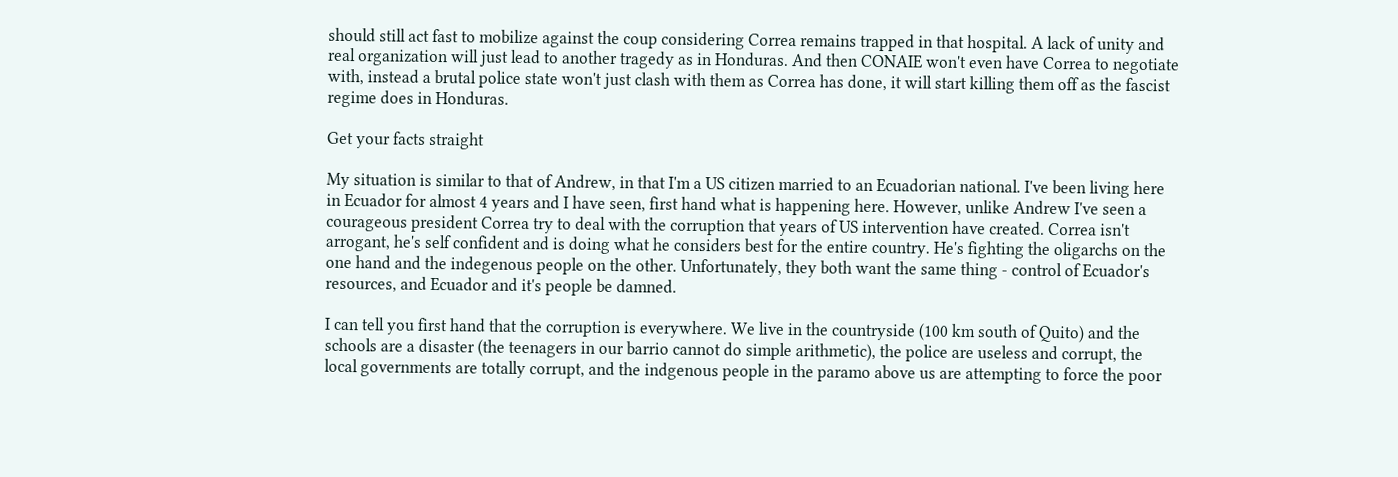should still act fast to mobilize against the coup considering Correa remains trapped in that hospital. A lack of unity and real organization will just lead to another tragedy as in Honduras. And then CONAIE won't even have Correa to negotiate with, instead a brutal police state won't just clash with them as Correa has done, it will start killing them off as the fascist regime does in Honduras.

Get your facts straight

My situation is similar to that of Andrew, in that I'm a US citizen married to an Ecuadorian national. I've been living here in Ecuador for almost 4 years and I have seen, first hand what is happening here. However, unlike Andrew I've seen a courageous president Correa try to deal with the corruption that years of US intervention have created. Correa isn't arrogant, he's self confident and is doing what he considers best for the entire country. He's fighting the oligarchs on the one hand and the indegenous people on the other. Unfortunately, they both want the same thing - control of Ecuador's resources, and Ecuador and it's people be damned.

I can tell you first hand that the corruption is everywhere. We live in the countryside (100 km south of Quito) and the schools are a disaster (the teenagers in our barrio cannot do simple arithmetic), the police are useless and corrupt, the local governments are totally corrupt, and the indgenous people in the paramo above us are attempting to force the poor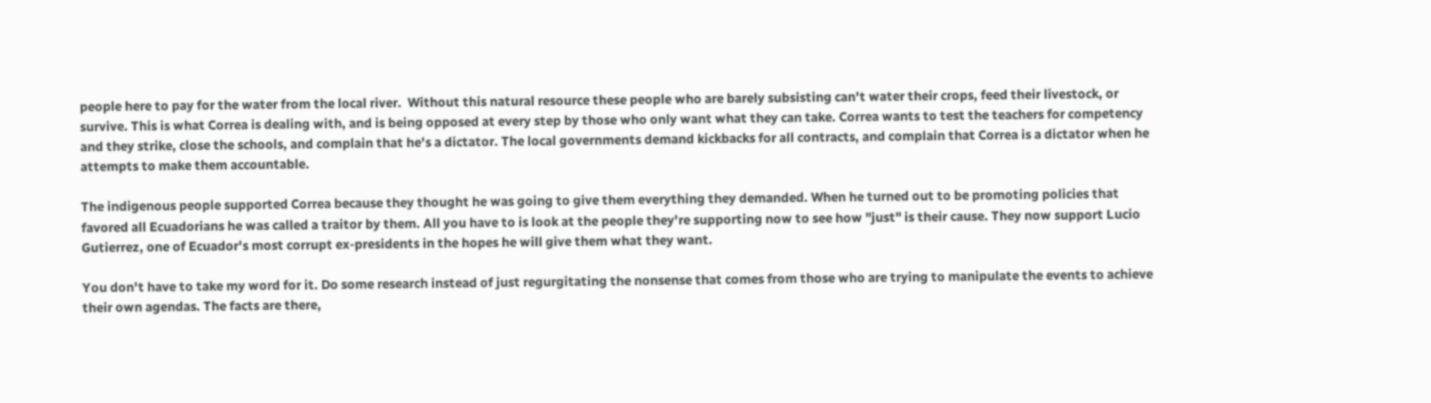people here to pay for the water from the local river.  Without this natural resource these people who are barely subsisting can't water their crops, feed their livestock, or survive. This is what Correa is dealing with, and is being opposed at every step by those who only want what they can take. Correa wants to test the teachers for competency and they strike, close the schools, and complain that he's a dictator. The local governments demand kickbacks for all contracts, and complain that Correa is a dictator when he attempts to make them accountable.

The indigenous people supported Correa because they thought he was going to give them everything they demanded. When he turned out to be promoting policies that favored all Ecuadorians he was called a traitor by them. All you have to is look at the people they're supporting now to see how "just" is their cause. They now support Lucio Gutierrez, one of Ecuador's most corrupt ex-presidents in the hopes he will give them what they want.

You don't have to take my word for it. Do some research instead of just regurgitating the nonsense that comes from those who are trying to manipulate the events to achieve their own agendas. The facts are there,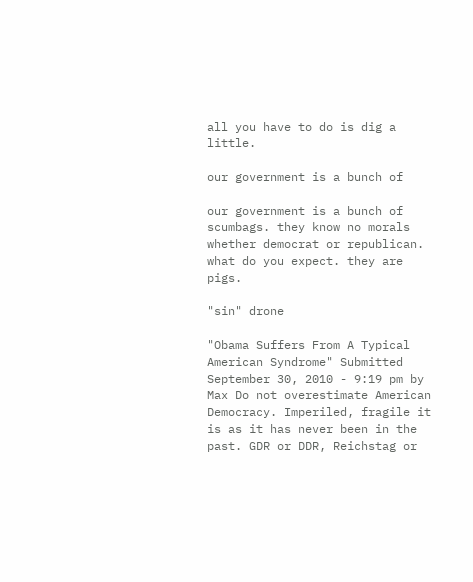all you have to do is dig a little.

our government is a bunch of

our government is a bunch of scumbags. they know no morals whether democrat or republican. what do you expect. they are pigs.

"sin" drone

"Obama Suffers From A Typical American Syndrome" Submitted September 30, 2010 - 9:19 pm by Max Do not overestimate American Democracy. Imperiled, fragile it is as it has never been in the past. GDR or DDR, Reichstag or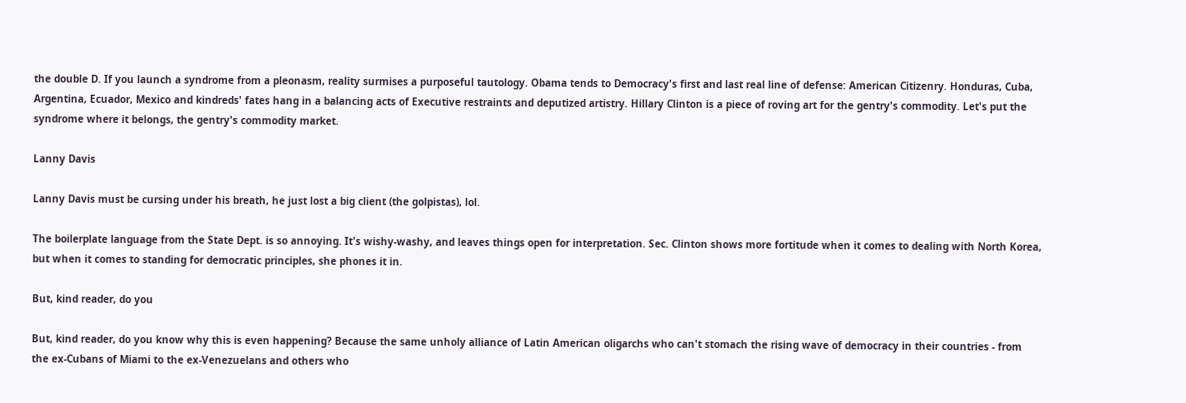the double D. If you launch a syndrome from a pleonasm, reality surmises a purposeful tautology. Obama tends to Democracy's first and last real line of defense: American Citizenry. Honduras, Cuba, Argentina, Ecuador, Mexico and kindreds' fates hang in a balancing acts of Executive restraints and deputized artistry. Hillary Clinton is a piece of roving art for the gentry's commodity. Let's put the syndrome where it belongs, the gentry's commodity market.

Lanny Davis

Lanny Davis must be cursing under his breath, he just lost a big client (the golpistas), lol.

The boilerplate language from the State Dept. is so annoying. It's wishy-washy, and leaves things open for interpretation. Sec. Clinton shows more fortitude when it comes to dealing with North Korea, but when it comes to standing for democratic principles, she phones it in.

But, kind reader, do you

But, kind reader, do you know why this is even happening? Because the same unholy alliance of Latin American oligarchs who can't stomach the rising wave of democracy in their countries - from the ex-Cubans of Miami to the ex-Venezuelans and others who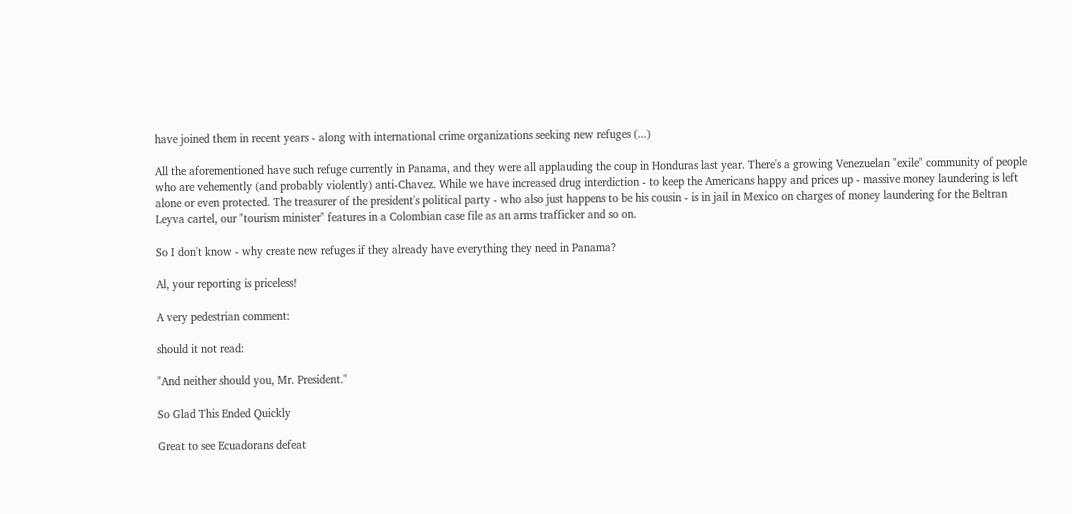have joined them in recent years - along with international crime organizations seeking new refuges (...)

All the aforementioned have such refuge currently in Panama, and they were all applauding the coup in Honduras last year. There's a growing Venezuelan "exile" community of people who are vehemently (and probably violently) anti-Chavez. While we have increased drug interdiction - to keep the Americans happy and prices up - massive money laundering is left alone or even protected. The treasurer of the president's political party - who also just happens to be his cousin - is in jail in Mexico on charges of money laundering for the Beltran Leyva cartel, our "tourism minister" features in a Colombian case file as an arms trafficker and so on.

So I don't know - why create new refuges if they already have everything they need in Panama?

Al, your reporting is priceless!

A very pedestrian comment:

should it not read:

"And neither should you, Mr. President."

So Glad This Ended Quickly

Great to see Ecuadorans defeat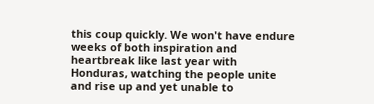this coup quickly. We won't have endure weeks of both inspiration and heartbreak like last year with Honduras, watching the people unite and rise up and yet unable to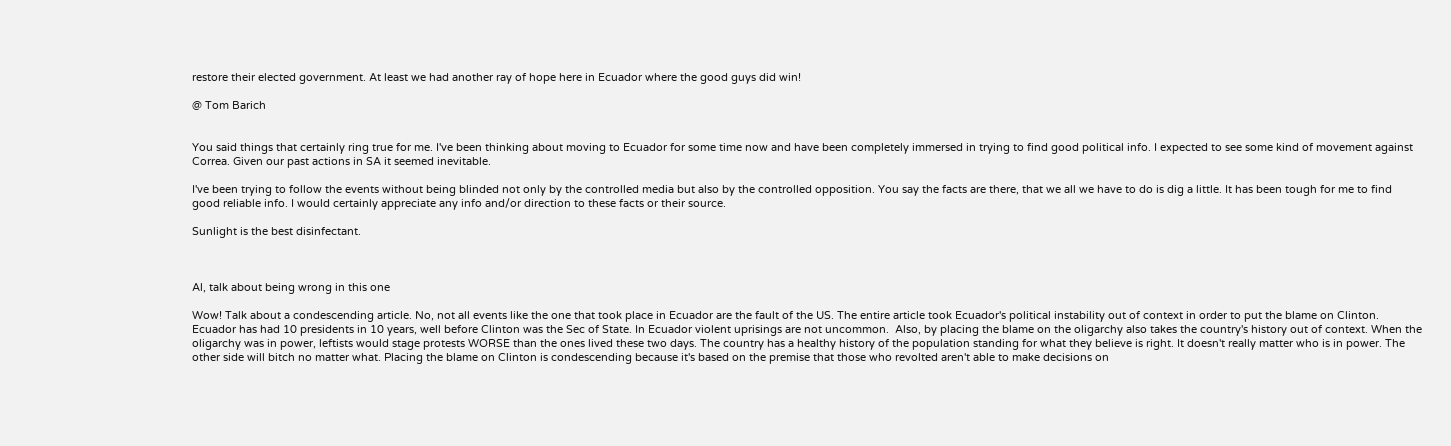restore their elected government. At least we had another ray of hope here in Ecuador where the good guys did win!

@ Tom Barich


You said things that certainly ring true for me. I've been thinking about moving to Ecuador for some time now and have been completely immersed in trying to find good political info. I expected to see some kind of movement against Correa. Given our past actions in SA it seemed inevitable.

I've been trying to follow the events without being blinded not only by the controlled media but also by the controlled opposition. You say the facts are there, that we all we have to do is dig a little. It has been tough for me to find good reliable info. I would certainly appreciate any info and/or direction to these facts or their source.

Sunlight is the best disinfectant.



Al, talk about being wrong in this one

Wow! Talk about a condescending article. No, not all events like the one that took place in Ecuador are the fault of the US. The entire article took Ecuador's political instability out of context in order to put the blame on Clinton. Ecuador has had 10 presidents in 10 years, well before Clinton was the Sec of State. In Ecuador violent uprisings are not uncommon.  Also, by placing the blame on the oligarchy also takes the country's history out of context. When the oligarchy was in power, leftists would stage protests WORSE than the ones lived these two days. The country has a healthy history of the population standing for what they believe is right. It doesn't really matter who is in power. The other side will bitch no matter what. Placing the blame on Clinton is condescending because it's based on the premise that those who revolted aren't able to make decisions on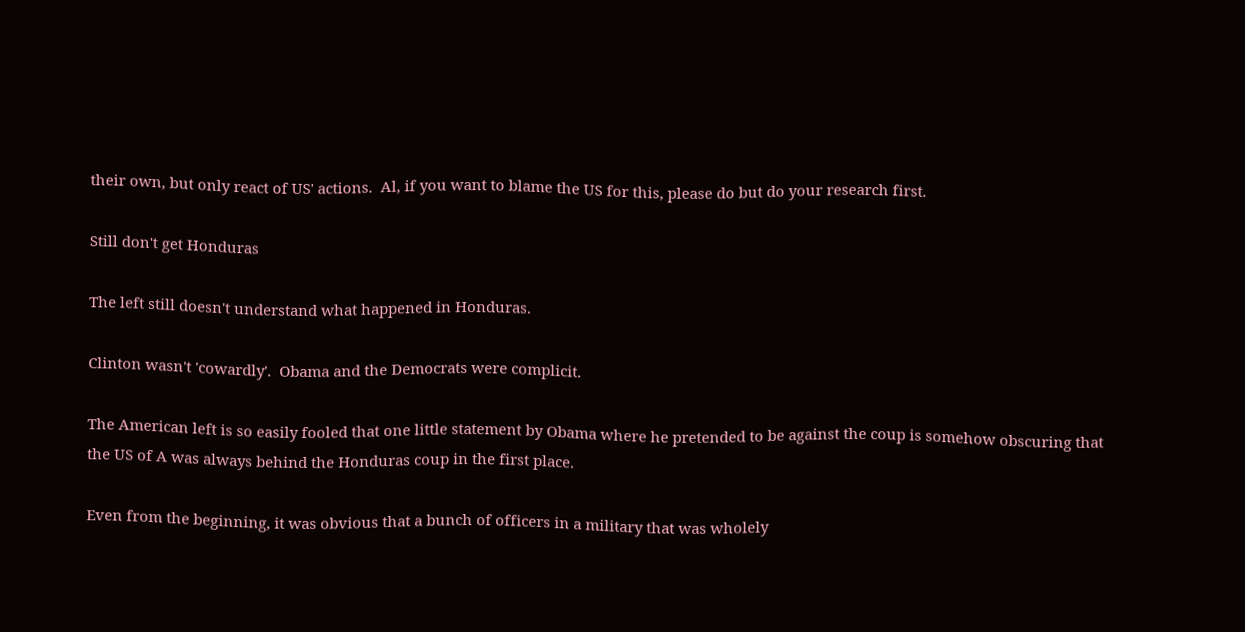their own, but only react of US' actions.  Al, if you want to blame the US for this, please do but do your research first.

Still don't get Honduras

The left still doesn't understand what happened in Honduras.

Clinton wasn't 'cowardly'.  Obama and the Democrats were complicit.

The American left is so easily fooled that one little statement by Obama where he pretended to be against the coup is somehow obscuring that the US of A was always behind the Honduras coup in the first place.

Even from the beginning, it was obvious that a bunch of officers in a military that was wholely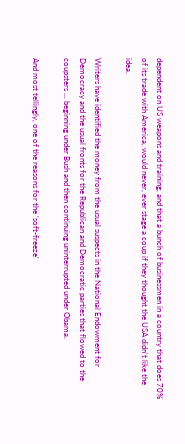dependent on US weapons and training, and that a bunch of businessmen in a country that does 70% of its trade with America, would never, ever stage a coup if they thought the USA didn't like the idea.

Writers have identified the money from the usual suspects in the National Endowment for Democracy and the usual fronts for the Republican and Democratic parties that flowed to the coupsters ... beginning under Bush and then continuing uninterrupted under Obama.

And most tellingly, one of the reasons for the 'soft-freeze'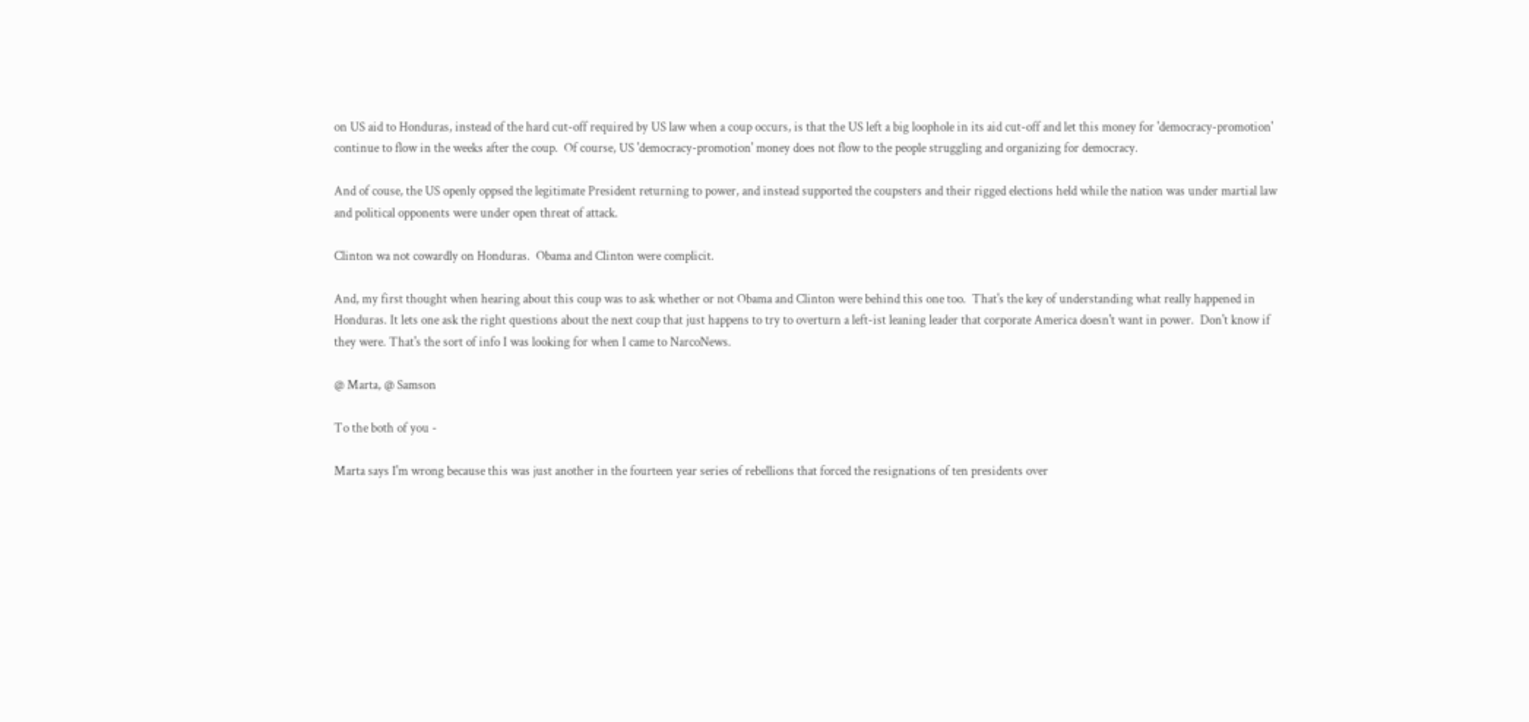on US aid to Honduras, instead of the hard cut-off required by US law when a coup occurs, is that the US left a big loophole in its aid cut-off and let this money for 'democracy-promotion' continue to flow in the weeks after the coup.  Of course, US 'democracy-promotion' money does not flow to the people struggling and organizing for democracy.

And of couse, the US openly oppsed the legitimate President returning to power, and instead supported the coupsters and their rigged elections held while the nation was under martial law and political opponents were under open threat of attack.

Clinton wa not cowardly on Honduras.  Obama and Clinton were complicit.

And, my first thought when hearing about this coup was to ask whether or not Obama and Clinton were behind this one too.  That's the key of understanding what really happened in Honduras. It lets one ask the right questions about the next coup that just happens to try to overturn a left-ist leaning leader that corporate America doesn't want in power.  Don't know if they were. That's the sort of info I was looking for when I came to NarcoNews.

@ Marta, @ Samson

To the both of you -

Marta says I'm wrong because this was just another in the fourteen year series of rebellions that forced the resignations of ten presidents over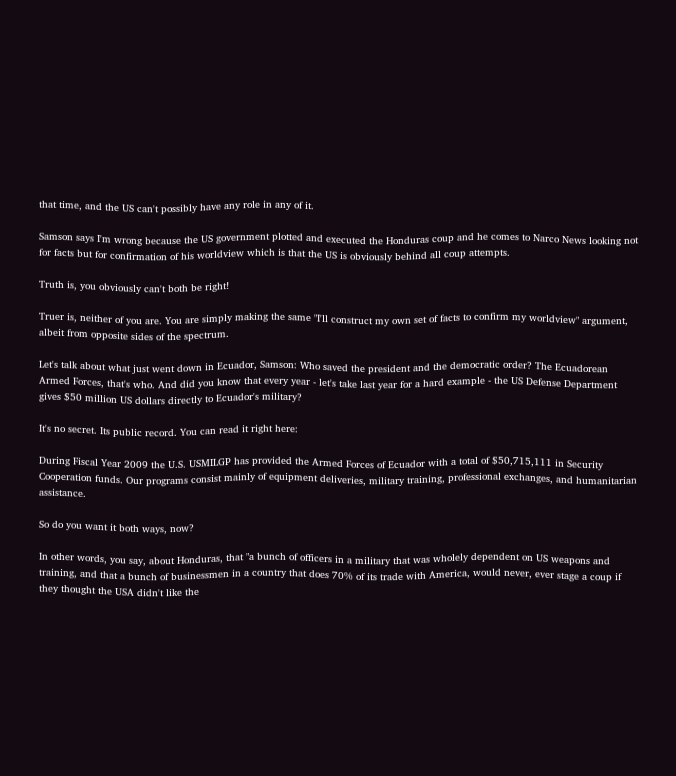that time, and the US can't possibly have any role in any of it.

Samson says I'm wrong because the US government plotted and executed the Honduras coup and he comes to Narco News looking not for facts but for confirmation of his worldview which is that the US is obviously behind all coup attempts.

Truth is, you obviously can't both be right!

Truer is, neither of you are. You are simply making the same "I'll construct my own set of facts to confirm my worldview" argument, albeit from opposite sides of the spectrum.

Let's talk about what just went down in Ecuador, Samson: Who saved the president and the democratic order? The Ecuadorean Armed Forces, that's who. And did you know that every year - let's take last year for a hard example - the US Defense Department gives $50 million US dollars directly to Ecuador's military?

It's no secret. Its public record. You can read it right here:

During Fiscal Year 2009 the U.S. USMILGP has provided the Armed Forces of Ecuador with a total of $50,715,111 in Security Cooperation funds. Our programs consist mainly of equipment deliveries, military training, professional exchanges, and humanitarian assistance.

So do you want it both ways, now?

In other words, you say, about Honduras, that "a bunch of officers in a military that was wholely dependent on US weapons and training, and that a bunch of businessmen in a country that does 70% of its trade with America, would never, ever stage a coup if they thought the USA didn't like the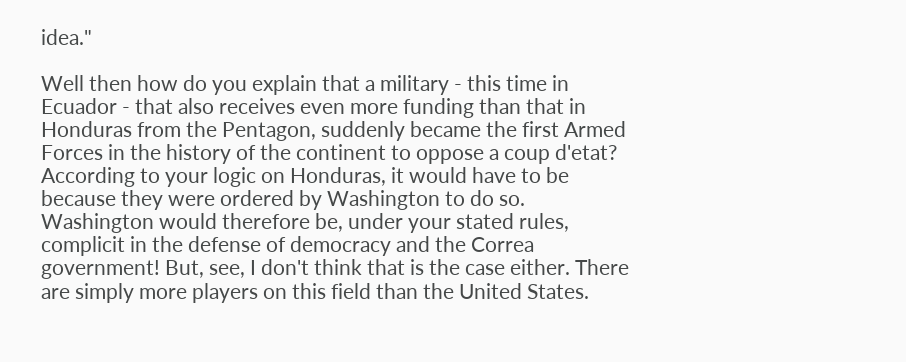idea."

Well then how do you explain that a military - this time in Ecuador - that also receives even more funding than that in Honduras from the Pentagon, suddenly became the first Armed Forces in the history of the continent to oppose a coup d'etat? According to your logic on Honduras, it would have to be because they were ordered by Washington to do so. Washington would therefore be, under your stated rules, complicit in the defense of democracy and the Correa government! But, see, I don't think that is the case either. There are simply more players on this field than the United States.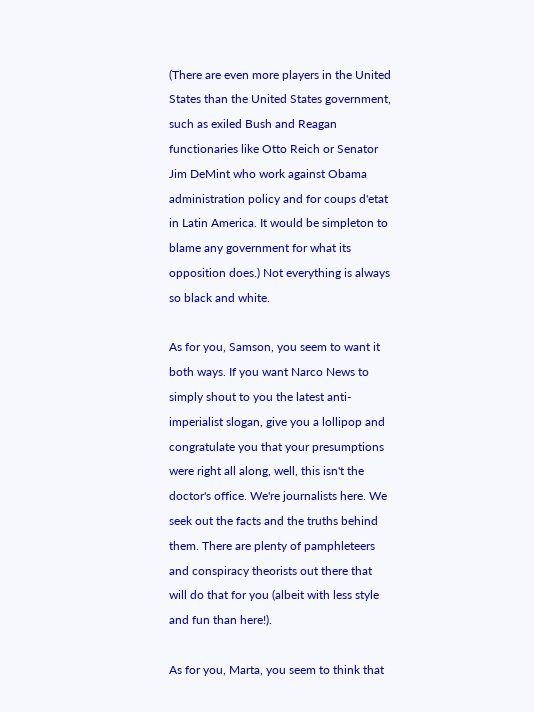(There are even more players in the United States than the United States government, such as exiled Bush and Reagan functionaries like Otto Reich or Senator Jim DeMint who work against Obama administration policy and for coups d'etat in Latin America. It would be simpleton to blame any government for what its opposition does.) Not everything is always so black and white.

As for you, Samson, you seem to want it both ways. If you want Narco News to simply shout to you the latest anti-imperialist slogan, give you a lollipop and congratulate you that your presumptions were right all along, well, this isn't the doctor's office. We're journalists here. We seek out the facts and the truths behind them. There are plenty of pamphleteers and conspiracy theorists out there that will do that for you (albeit with less style and fun than here!).

As for you, Marta, you seem to think that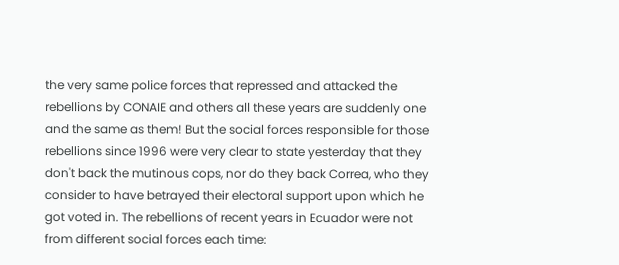the very same police forces that repressed and attacked the rebellions by CONAIE and others all these years are suddenly one and the same as them! But the social forces responsible for those rebellions since 1996 were very clear to state yesterday that they don't back the mutinous cops, nor do they back Correa, who they consider to have betrayed their electoral support upon which he got voted in. The rebellions of recent years in Ecuador were not from different social forces each time: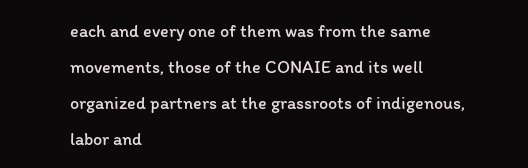each and every one of them was from the same movements, those of the CONAIE and its well organized partners at the grassroots of indigenous, labor and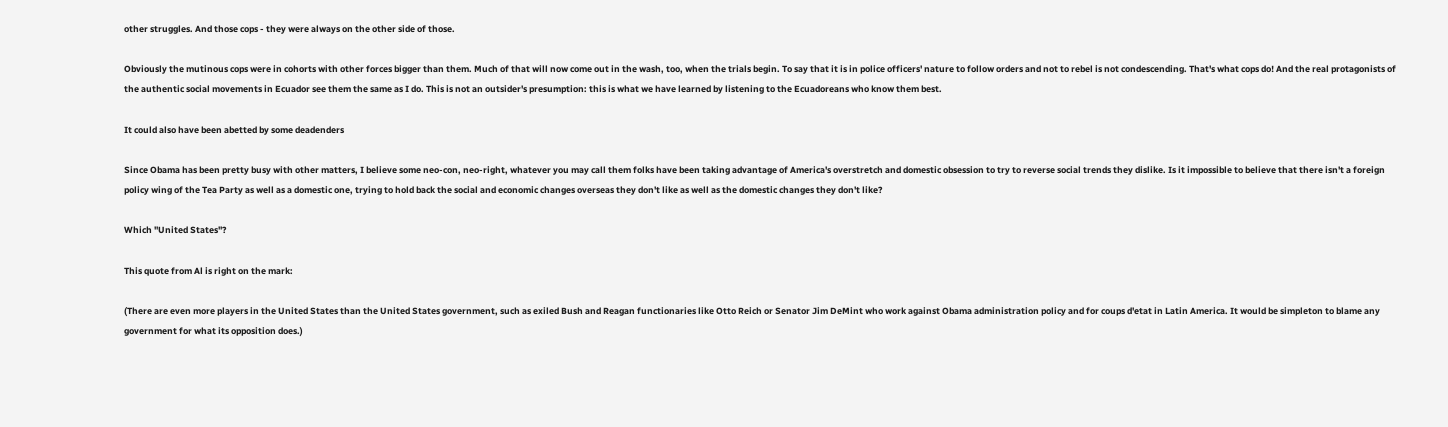other struggles. And those cops - they were always on the other side of those.

Obviously the mutinous cops were in cohorts with other forces bigger than them. Much of that will now come out in the wash, too, when the trials begin. To say that it is in police officers' nature to follow orders and not to rebel is not condescending. That's what cops do! And the real protagonists of the authentic social movements in Ecuador see them the same as I do. This is not an outsider's presumption: this is what we have learned by listening to the Ecuadoreans who know them best.

It could also have been abetted by some deadenders

Since Obama has been pretty busy with other matters, I believe some neo-con, neo-right, whatever you may call them folks have been taking advantage of America's overstretch and domestic obsession to try to reverse social trends they dislike. Is it impossible to believe that there isn't a foreign policy wing of the Tea Party as well as a domestic one, trying to hold back the social and economic changes overseas they don't like as well as the domestic changes they don't like?

Which "United States"?

This quote from Al is right on the mark:

(There are even more players in the United States than the United States government, such as exiled Bush and Reagan functionaries like Otto Reich or Senator Jim DeMint who work against Obama administration policy and for coups d'etat in Latin America. It would be simpleton to blame any government for what its opposition does.)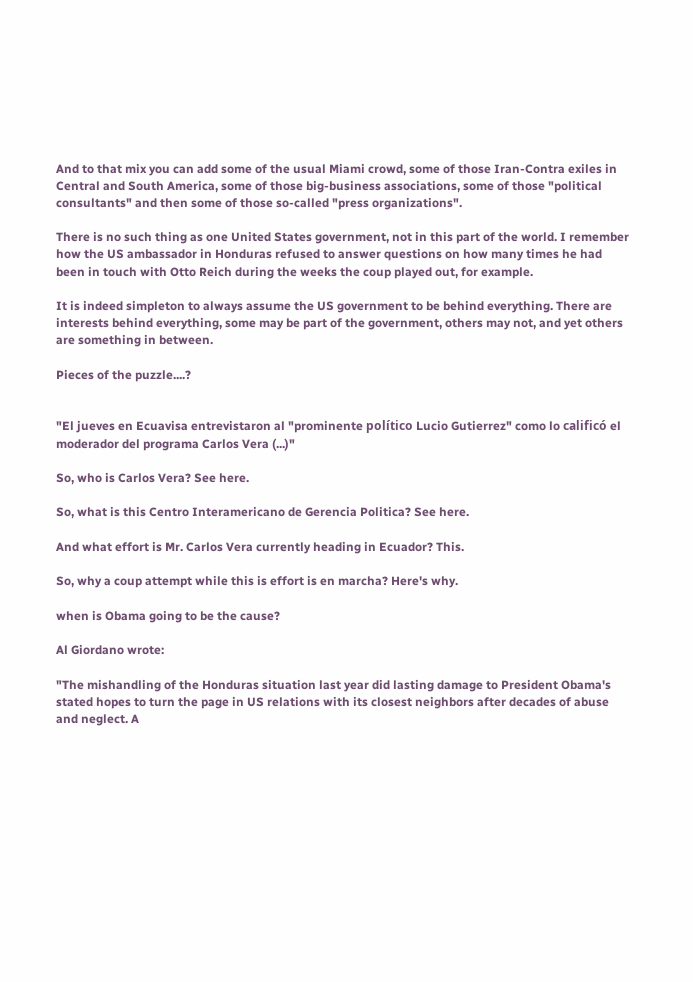And to that mix you can add some of the usual Miami crowd, some of those Iran-Contra exiles in Central and South America, some of those big-business associations, some of those "political consultants" and then some of those so-called "press organizations".

There is no such thing as one United States government, not in this part of the world. I remember how the US ambassador in Honduras refused to answer questions on how many times he had been in touch with Otto Reich during the weeks the coup played out, for example.

It is indeed simpleton to always assume the US government to be behind everything. There are interests behind everything, some may be part of the government, others may not, and yet others are something in between.

Pieces of the puzzle....?


"El jueves en Ecuavisa entrevistaron al "prominente político Lucio Gutierrez" como lo calificó el moderador del programa Carlos Vera (...)"

So, who is Carlos Vera? See here.

So, what is this Centro Interamericano de Gerencia Politica? See here.

And what effort is Mr. Carlos Vera currently heading in Ecuador? This.

So, why a coup attempt while this is effort is en marcha? Here's why.

when is Obama going to be the cause?

Al Giordano wrote:

"The mishandling of the Honduras situation last year did lasting damage to President Obama's stated hopes to turn the page in US relations with its closest neighbors after decades of abuse and neglect. A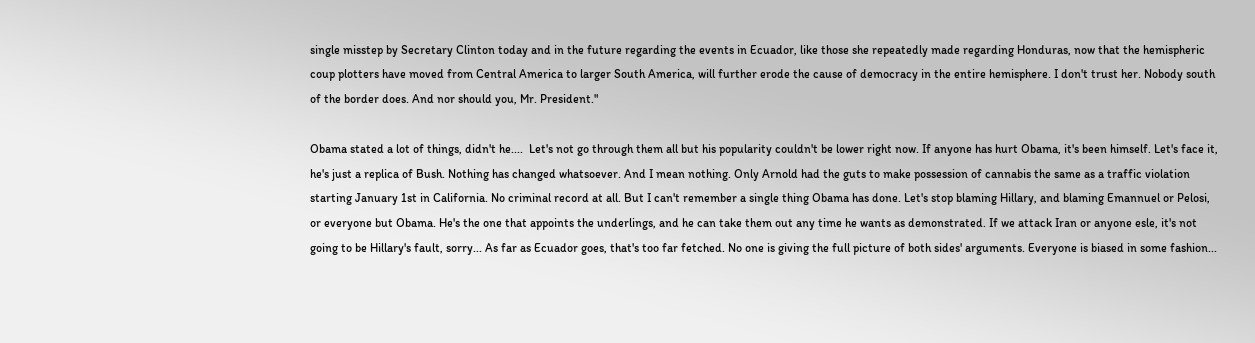single misstep by Secretary Clinton today and in the future regarding the events in Ecuador, like those she repeatedly made regarding Honduras, now that the hemispheric coup plotters have moved from Central America to larger South America, will further erode the cause of democracy in the entire hemisphere. I don't trust her. Nobody south of the border does. And nor should you, Mr. President."

Obama stated a lot of things, didn't he....  Let's not go through them all but his popularity couldn't be lower right now. If anyone has hurt Obama, it's been himself. Let's face it, he's just a replica of Bush. Nothing has changed whatsoever. And I mean nothing. Only Arnold had the guts to make possession of cannabis the same as a traffic violation starting January 1st in California. No criminal record at all. But I can't remember a single thing Obama has done. Let's stop blaming Hillary, and blaming Emannuel or Pelosi, or everyone but Obama. He's the one that appoints the underlings, and he can take them out any time he wants as demonstrated. If we attack Iran or anyone esle, it's not going to be Hillary's fault, sorry... As far as Ecuador goes, that's too far fetched. No one is giving the full picture of both sides' arguments. Everyone is biased in some fashion...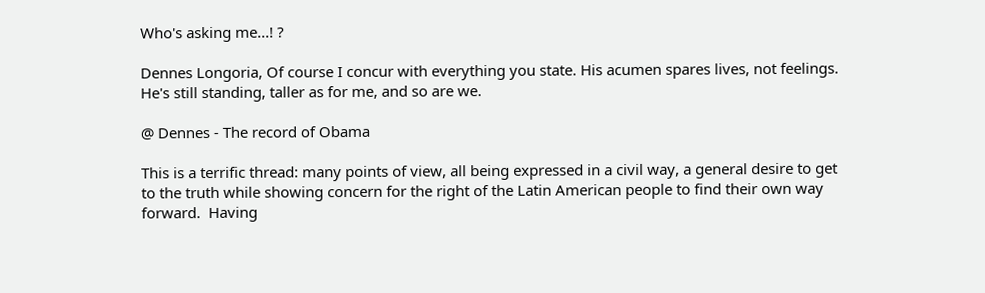Who's asking me...! ?

Dennes Longoria, Of course I concur with everything you state. His acumen spares lives, not feelings. He's still standing, taller as for me, and so are we.

@ Dennes - The record of Obama

This is a terrific thread: many points of view, all being expressed in a civil way, a general desire to get to the truth while showing concern for the right of the Latin American people to find their own way forward.  Having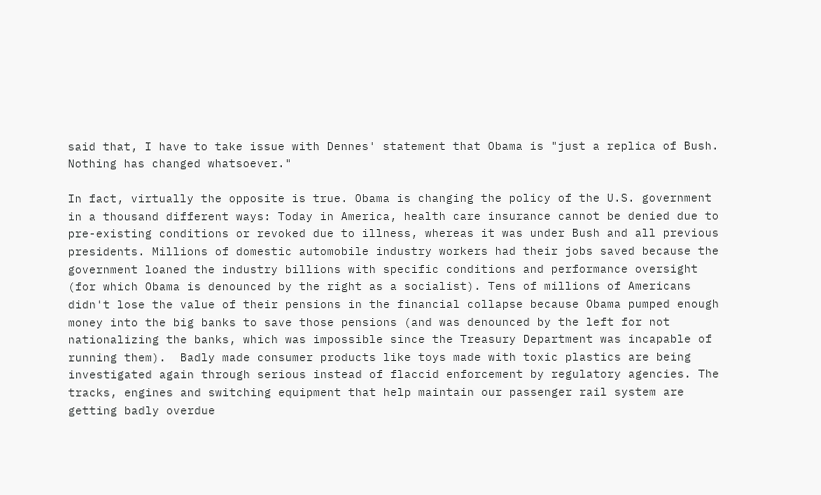said that, I have to take issue with Dennes' statement that Obama is "just a replica of Bush. Nothing has changed whatsoever."

In fact, virtually the opposite is true. Obama is changing the policy of the U.S. government in a thousand different ways: Today in America, health care insurance cannot be denied due to pre-existing conditions or revoked due to illness, whereas it was under Bush and all previous presidents. Millions of domestic automobile industry workers had their jobs saved because the government loaned the industry billions with specific conditions and performance oversight (for which Obama is denounced by the right as a socialist). Tens of millions of Americans didn't lose the value of their pensions in the financial collapse because Obama pumped enough money into the big banks to save those pensions (and was denounced by the left for not nationalizing the banks, which was impossible since the Treasury Department was incapable of running them).  Badly made consumer products like toys made with toxic plastics are being investigated again through serious instead of flaccid enforcement by regulatory agencies. The tracks, engines and switching equipment that help maintain our passenger rail system are getting badly overdue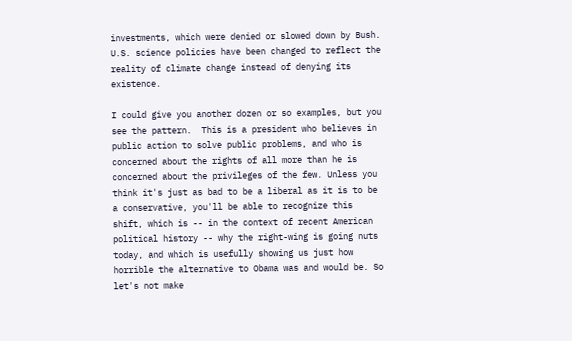investments, which were denied or slowed down by Bush. U.S. science policies have been changed to reflect the reality of climate change instead of denying its existence.

I could give you another dozen or so examples, but you see the pattern.  This is a president who believes in public action to solve public problems, and who is concerned about the rights of all more than he is concerned about the privileges of the few. Unless you think it's just as bad to be a liberal as it is to be a conservative, you'll be able to recognize this shift, which is -- in the context of recent American political history -- why the right-wing is going nuts today, and which is usefully showing us just how horrible the alternative to Obama was and would be. So let's not make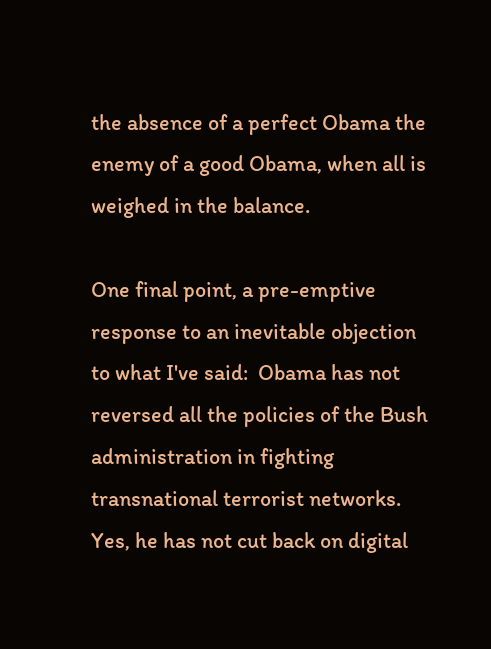the absence of a perfect Obama the enemy of a good Obama, when all is weighed in the balance.

One final point, a pre-emptive response to an inevitable objection to what I've said:  Obama has not reversed all the policies of the Bush administration in fighting transnational terrorist networks. Yes, he has not cut back on digital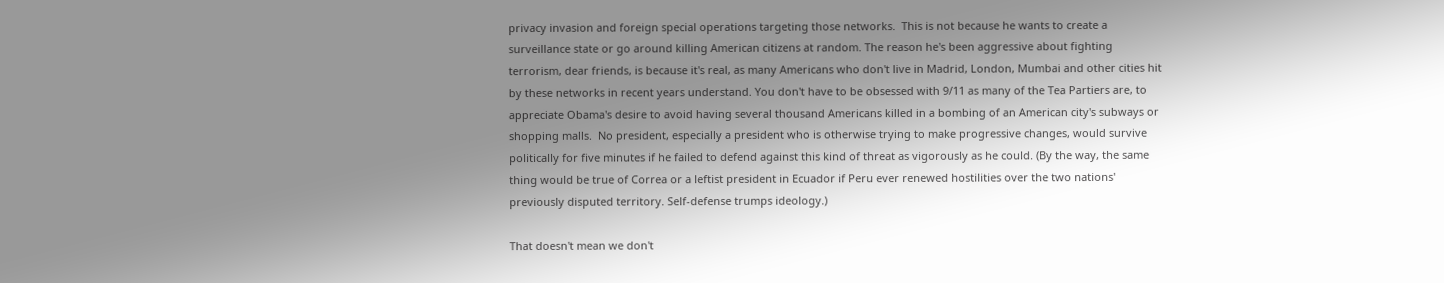privacy invasion and foreign special operations targeting those networks.  This is not because he wants to create a surveillance state or go around killing American citizens at random. The reason he's been aggressive about fighting terrorism, dear friends, is because it's real, as many Americans who don't live in Madrid, London, Mumbai and other cities hit by these networks in recent years understand. You don't have to be obsessed with 9/11 as many of the Tea Partiers are, to appreciate Obama's desire to avoid having several thousand Americans killed in a bombing of an American city's subways or shopping malls.  No president, especially a president who is otherwise trying to make progressive changes, would survive politically for five minutes if he failed to defend against this kind of threat as vigorously as he could. (By the way, the same thing would be true of Correa or a leftist president in Ecuador if Peru ever renewed hostilities over the two nations' previously disputed territory. Self-defense trumps ideology.)

That doesn't mean we don't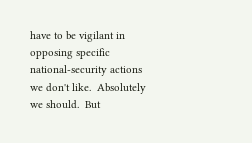have to be vigilant in opposing specific national-security actions we don't like.  Absolutely we should.  But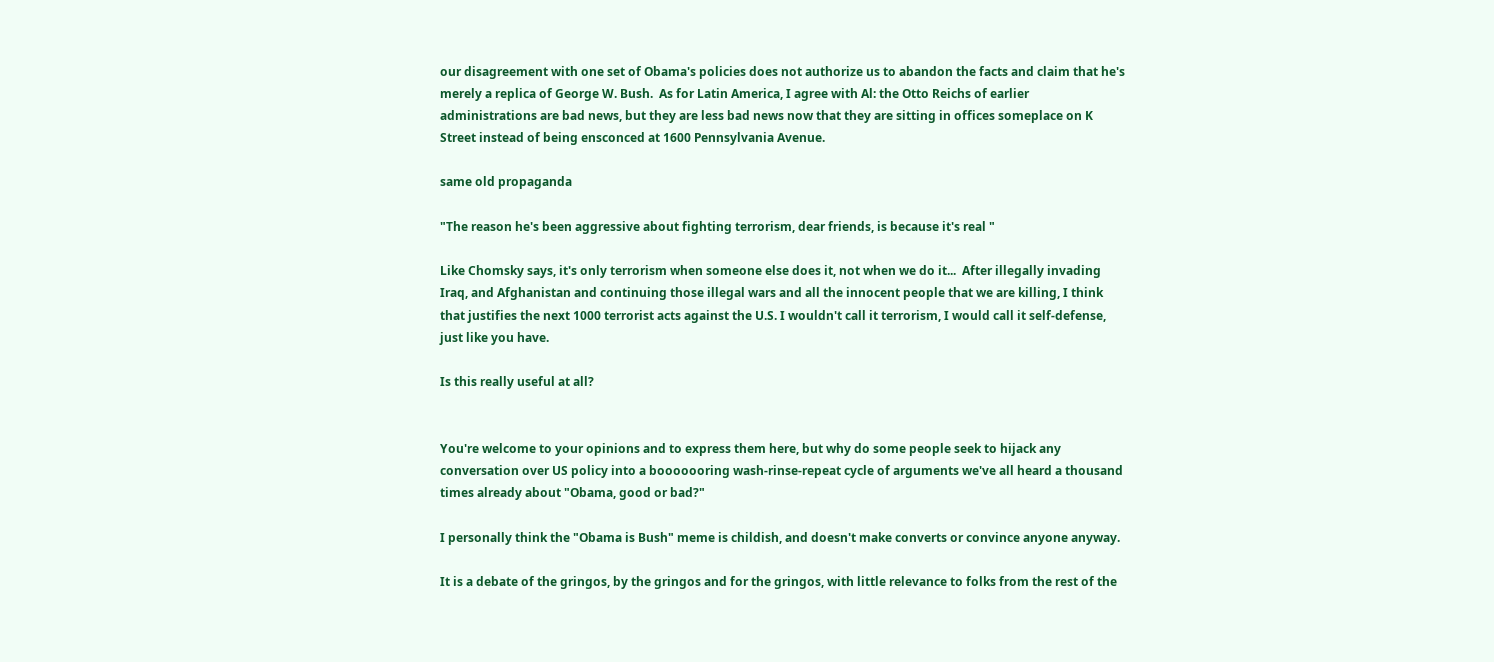our disagreement with one set of Obama's policies does not authorize us to abandon the facts and claim that he's merely a replica of George W. Bush.  As for Latin America, I agree with Al: the Otto Reichs of earlier administrations are bad news, but they are less bad news now that they are sitting in offices someplace on K Street instead of being ensconced at 1600 Pennsylvania Avenue.

same old propaganda

"The reason he's been aggressive about fighting terrorism, dear friends, is because it's real "

Like Chomsky says, it's only terrorism when someone else does it, not when we do it...  After illegally invading Iraq, and Afghanistan and continuing those illegal wars and all the innocent people that we are killing, I think that justifies the next 1000 terrorist acts against the U.S. I wouldn't call it terrorism, I would call it self-defense, just like you have.

Is this really useful at all?


You're welcome to your opinions and to express them here, but why do some people seek to hijack any conversation over US policy into a booooooring wash-rinse-repeat cycle of arguments we've all heard a thousand times already about "Obama, good or bad?"

I personally think the "Obama is Bush" meme is childish, and doesn't make converts or convince anyone anyway.

It is a debate of the gringos, by the gringos and for the gringos, with little relevance to folks from the rest of the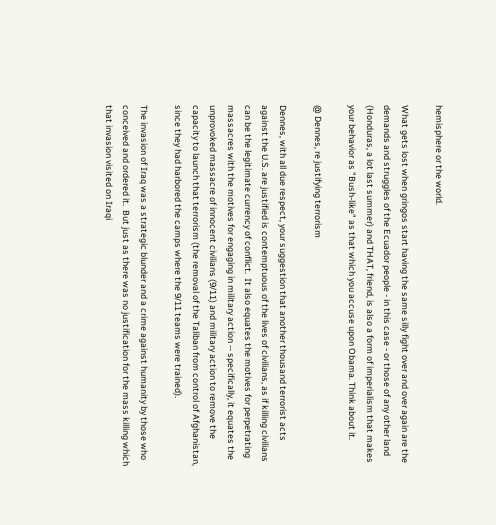hemisphere or the world.

What gets lost when gringos start having the same silly fight over and over again are the demands and struggles of the Ecuador people - in this case - or those of any other land (Honduras, a lot last summer) and THAT, friend, is also a form of imperialism that makes your behavior as "Bush-like" as that which you accuse upon Obama. Think about it.

@ Dennes, re justifying terrorism

Dennes, with all due respect, your suggestion that another thousand terrorist acts against the U.S. are justified is contemptuous of the lives of civilians, as if killing civilians can be the legitimate currency of conflict.  It also equates the motives for perpetrating massacres with the motives for engaging in military action -- specifically, it equates the unprovoked massacre of innocent civilians (9/11) and military action to remove the capacity to launch that terrorism (the removal of the Taliban from control of Afghanistan, since they had harbored the camps where the 9/11 teams were trained).

The invasion of Iraq was a strategic blunder and a crime against humanity by those who conceived and ordered it.  But just as there was no justification for the mass killing which that invasion visited on Iraqi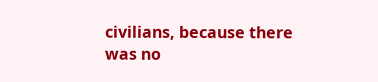civilians, because there was no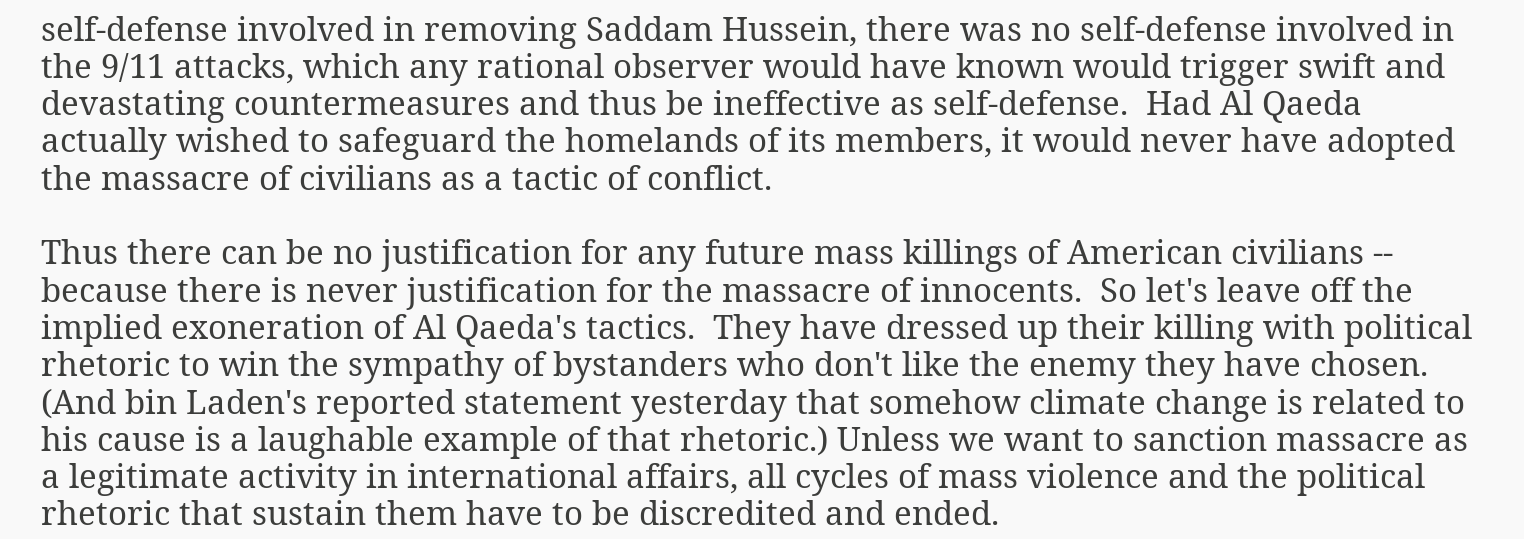self-defense involved in removing Saddam Hussein, there was no self-defense involved in the 9/11 attacks, which any rational observer would have known would trigger swift and devastating countermeasures and thus be ineffective as self-defense.  Had Al Qaeda actually wished to safeguard the homelands of its members, it would never have adopted the massacre of civilians as a tactic of conflict.

Thus there can be no justification for any future mass killings of American civilians -- because there is never justification for the massacre of innocents.  So let's leave off the implied exoneration of Al Qaeda's tactics.  They have dressed up their killing with political rhetoric to win the sympathy of bystanders who don't like the enemy they have chosen. (And bin Laden's reported statement yesterday that somehow climate change is related to his cause is a laughable example of that rhetoric.) Unless we want to sanction massacre as a legitimate activity in international affairs, all cycles of mass violence and the political rhetoric that sustain them have to be discredited and ended.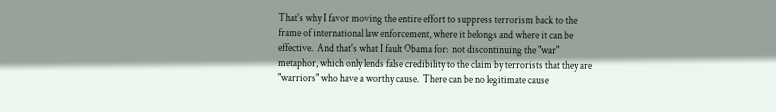That's why I favor moving the entire effort to suppress terrorism back to the frame of international law enforcement, where it belongs and where it can be effective.  And that's what I fault Obama for:  not discontinuing the "war" metaphor, which only lends false credibility to the claim by terrorists that they are "warriors" who have a worthy cause.  There can be no legitimate cause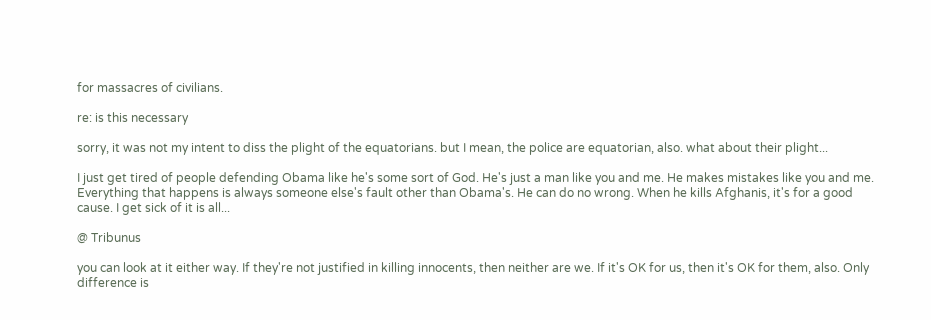for massacres of civilians.

re: is this necessary

sorry, it was not my intent to diss the plight of the equatorians. but I mean, the police are equatorian, also. what about their plight...

I just get tired of people defending Obama like he's some sort of God. He's just a man like you and me. He makes mistakes like you and me. Everything that happens is always someone else's fault other than Obama's. He can do no wrong. When he kills Afghanis, it's for a good cause. I get sick of it is all...

@ Tribunus

you can look at it either way. If they're not justified in killing innocents, then neither are we. If it's OK for us, then it's OK for them, also. Only difference is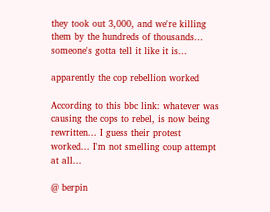they took out 3,000, and we're killing them by the hundreds of thousands... someone's gotta tell it like it is...

apparently the cop rebellion worked

According to this bbc link: whatever was causing the cops to rebel, is now being rewritten... I guess their protest worked... I'm not smelling coup attempt at all...

@ berpin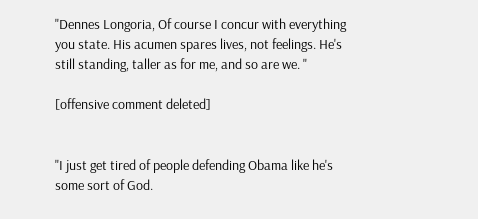"Dennes Longoria, Of course I concur with everything you state. His acumen spares lives, not feelings. He's still standing, taller as for me, and so are we. "

[offensive comment deleted]


"I just get tired of people defending Obama like he's some sort of God.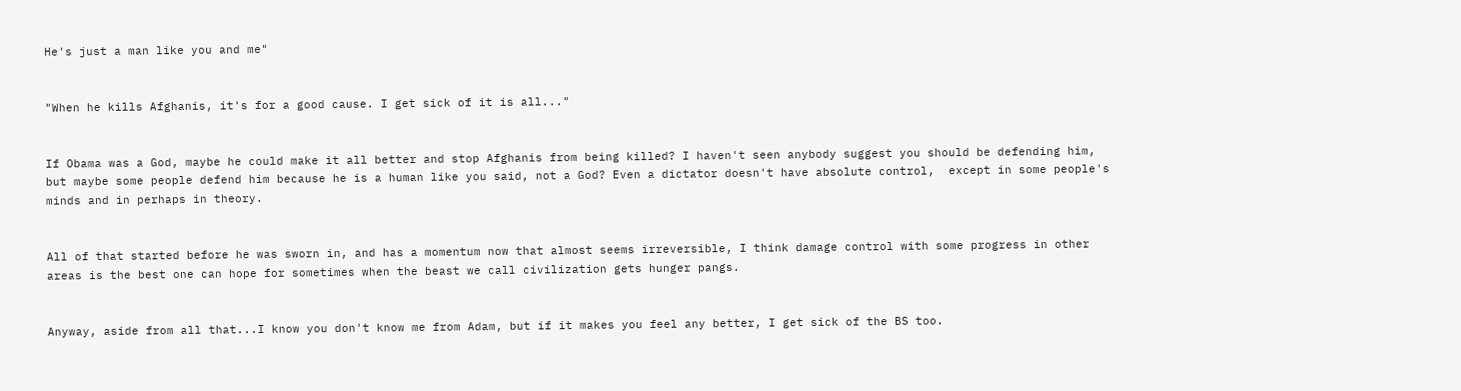He's just a man like you and me"


"When he kills Afghanis, it's for a good cause. I get sick of it is all..."


If Obama was a God, maybe he could make it all better and stop Afghanis from being killed? I haven't seen anybody suggest you should be defending him, but maybe some people defend him because he is a human like you said, not a God? Even a dictator doesn't have absolute control,  except in some people's minds and in perhaps in theory.


All of that started before he was sworn in, and has a momentum now that almost seems irreversible, I think damage control with some progress in other areas is the best one can hope for sometimes when the beast we call civilization gets hunger pangs.


Anyway, aside from all that...I know you don't know me from Adam, but if it makes you feel any better, I get sick of the BS too.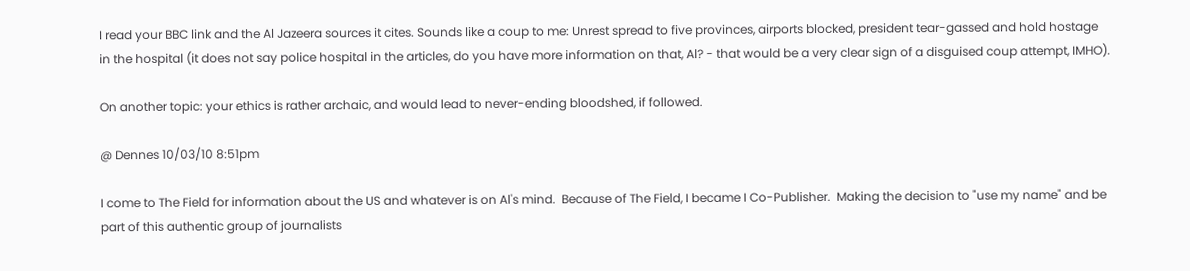I read your BBC link and the Al Jazeera sources it cites. Sounds like a coup to me: Unrest spread to five provinces, airports blocked, president tear-gassed and hold hostage in the hospital (it does not say police hospital in the articles, do you have more information on that, Al? - that would be a very clear sign of a disguised coup attempt, IMHO).

On another topic: your ethics is rather archaic, and would lead to never-ending bloodshed, if followed.

@ Dennes 10/03/10 8:51pm

I come to The Field for information about the US and whatever is on Al's mind.  Because of The Field, I became I Co-Publisher.  Making the decision to "use my name" and be part of this authentic group of journalists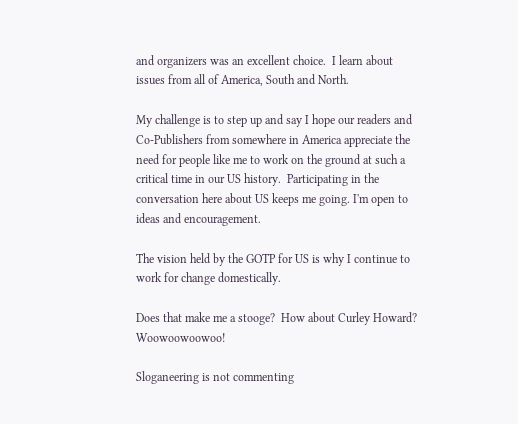and organizers was an excellent choice.  I learn about issues from all of America, South and North.

My challenge is to step up and say I hope our readers and Co-Publishers from somewhere in America appreciate the need for people like me to work on the ground at such a critical time in our US history.  Participating in the conversation here about US keeps me going. I'm open to ideas and encouragement.

The vision held by the GOTP for US is why I continue to work for change domestically.

Does that make me a stooge?  How about Curley Howard?  Woowoowoowoo!

Sloganeering is not commenting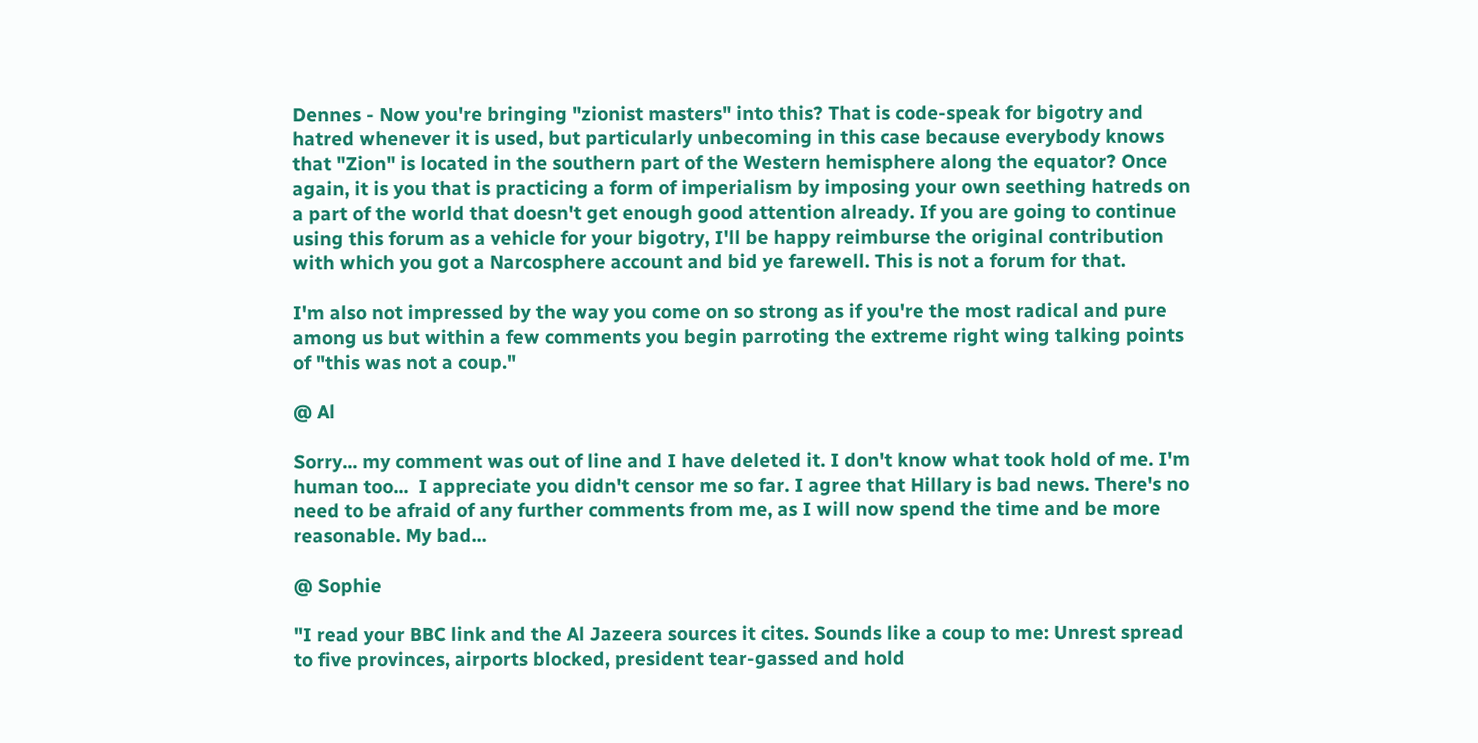Dennes - Now you're bringing "zionist masters" into this? That is code-speak for bigotry and hatred whenever it is used, but particularly unbecoming in this case because everybody knows that "Zion" is located in the southern part of the Western hemisphere along the equator? Once again, it is you that is practicing a form of imperialism by imposing your own seething hatreds on a part of the world that doesn't get enough good attention already. If you are going to continue using this forum as a vehicle for your bigotry, I'll be happy reimburse the original contribution with which you got a Narcosphere account and bid ye farewell. This is not a forum for that.

I'm also not impressed by the way you come on so strong as if you're the most radical and pure among us but within a few comments you begin parroting the extreme right wing talking points of "this was not a coup."

@ Al

Sorry... my comment was out of line and I have deleted it. I don't know what took hold of me. I'm human too...  I appreciate you didn't censor me so far. I agree that Hillary is bad news. There's no need to be afraid of any further comments from me, as I will now spend the time and be more reasonable. My bad...

@ Sophie

"I read your BBC link and the Al Jazeera sources it cites. Sounds like a coup to me: Unrest spread to five provinces, airports blocked, president tear-gassed and hold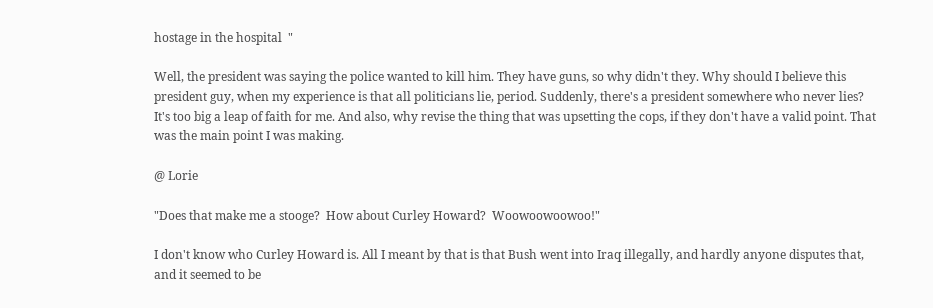hostage in the hospital  "

Well, the president was saying the police wanted to kill him. They have guns, so why didn't they. Why should I believe this president guy, when my experience is that all politicians lie, period. Suddenly, there's a president somewhere who never lies? It's too big a leap of faith for me. And also, why revise the thing that was upsetting the cops, if they don't have a valid point. That was the main point I was making.

@ Lorie

"Does that make me a stooge?  How about Curley Howard?  Woowoowoowoo!"

I don't know who Curley Howard is. All I meant by that is that Bush went into Iraq illegally, and hardly anyone disputes that, and it seemed to be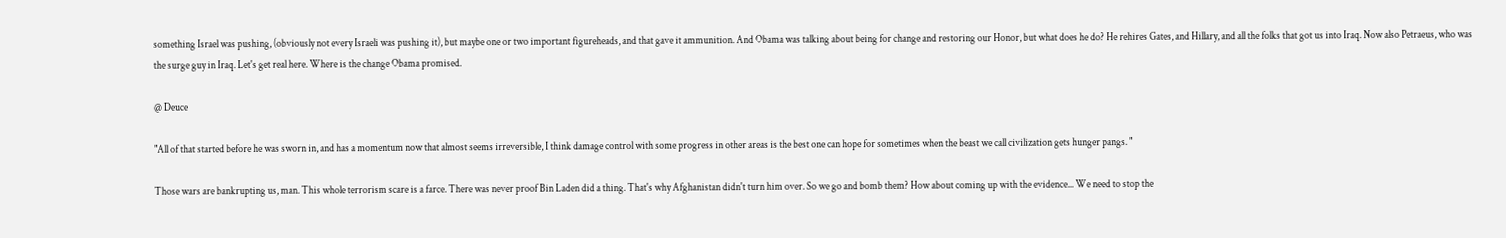something Israel was pushing, (obviously not every Israeli was pushing it), but maybe one or two important figureheads, and that gave it ammunition. And Obama was talking about being for change and restoring our Honor, but what does he do? He rehires Gates, and Hillary, and all the folks that got us into Iraq. Now also Petraeus, who was the surge guy in Iraq. Let's get real here. Where is the change Obama promised.

@ Deuce

"All of that started before he was sworn in, and has a momentum now that almost seems irreversible, I think damage control with some progress in other areas is the best one can hope for sometimes when the beast we call civilization gets hunger pangs. "

Those wars are bankrupting us, man. This whole terrorism scare is a farce. There was never proof Bin Laden did a thing. That's why Afghanistan didn't turn him over. So we go and bomb them? How about coming up with the evidence... We need to stop the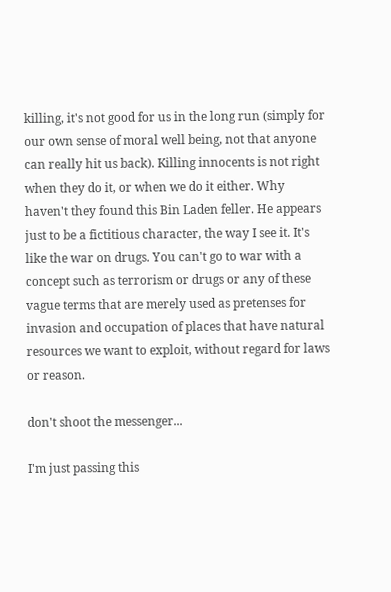killing, it's not good for us in the long run (simply for our own sense of moral well being, not that anyone can really hit us back). Killing innocents is not right when they do it, or when we do it either. Why haven't they found this Bin Laden feller. He appears just to be a fictitious character, the way I see it. It's like the war on drugs. You can't go to war with a concept such as terrorism or drugs or any of these vague terms that are merely used as pretenses for invasion and occupation of places that have natural resources we want to exploit, without regard for laws or reason.

don't shoot the messenger...

I'm just passing this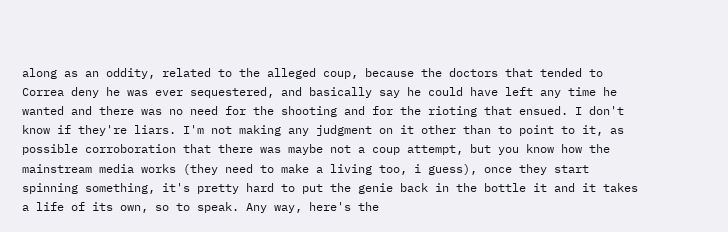along as an oddity, related to the alleged coup, because the doctors that tended to Correa deny he was ever sequestered, and basically say he could have left any time he wanted and there was no need for the shooting and for the rioting that ensued. I don't know if they're liars. I'm not making any judgment on it other than to point to it, as possible corroboration that there was maybe not a coup attempt, but you know how the mainstream media works (they need to make a living too, i guess), once they start spinning something, it's pretty hard to put the genie back in the bottle it and it takes a life of its own, so to speak. Any way, here's the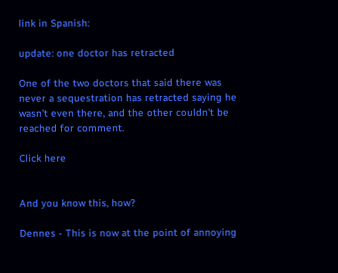link in Spanish:

update: one doctor has retracted

One of the two doctors that said there was never a sequestration has retracted saying he wasn't even there, and the other couldn't be reached for comment.

Click here


And you know this, how?

Dennes - This is now at the point of annoying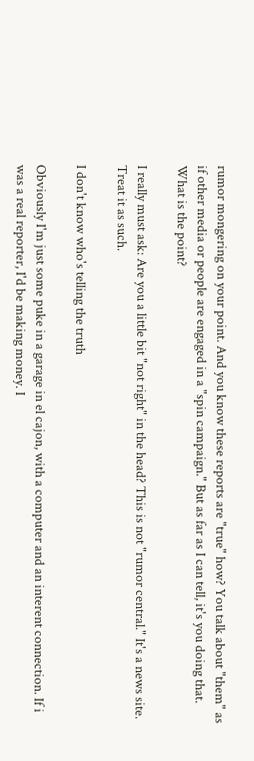rumor mongering on your point. And you know these reports are "true" how? You talk about "them" as if other media or people are engaged in a "spin campaign." But as far as I can tell, it's you doing that. What is the point?

I really must ask: Are you a little bit "not right" in the head? This is not "rumor central." It's a news site. Treat it as such.

I don't know who's telling the truth

Obviously I'm just some puke in a garage in el cajon, with a computer and an interent connection. If i was a real reporter, I'd be making money. I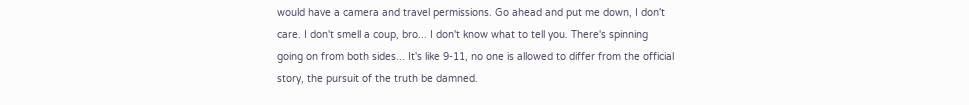would have a camera and travel permissions. Go ahead and put me down, I don't care. I don't smell a coup, bro... I don't know what to tell you. There's spinning going on from both sides... It's like 9-11, no one is allowed to differ from the official story, the pursuit of the truth be damned.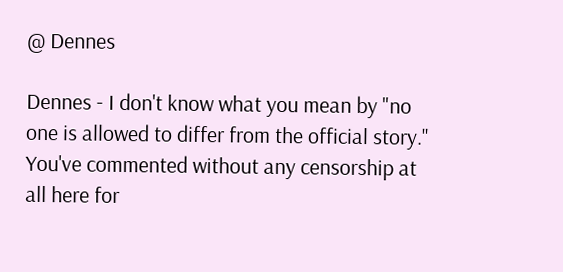@ Dennes

Dennes - I don't know what you mean by "no one is allowed to differ from the official story." You've commented without any censorship at all here for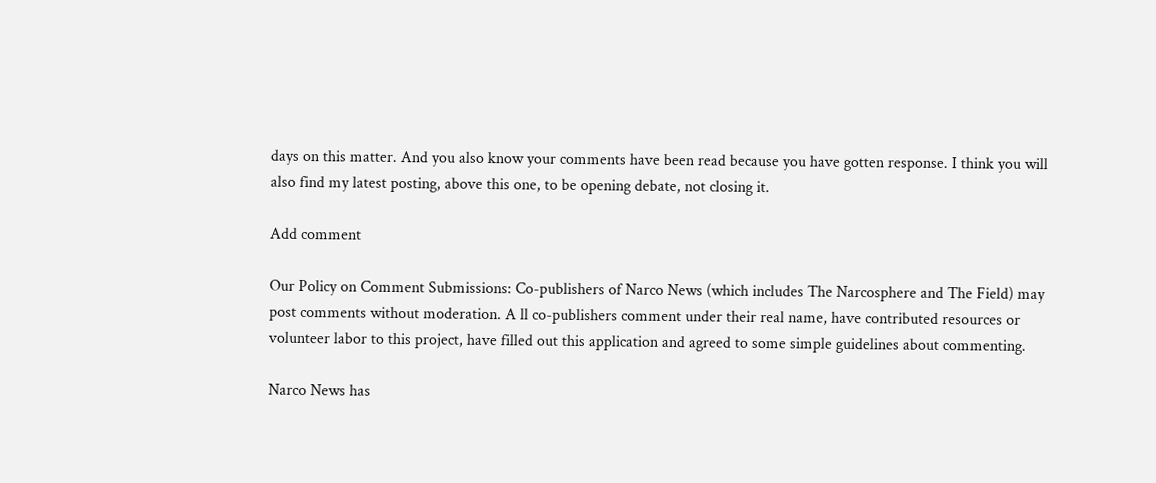days on this matter. And you also know your comments have been read because you have gotten response. I think you will also find my latest posting, above this one, to be opening debate, not closing it.

Add comment

Our Policy on Comment Submissions: Co-publishers of Narco News (which includes The Narcosphere and The Field) may post comments without moderation. A ll co-publishers comment under their real name, have contributed resources or volunteer labor to this project, have filled out this application and agreed to some simple guidelines about commenting.

Narco News has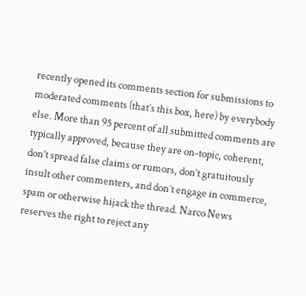recently opened its comments section for submissions to moderated comments (that’s this box, here) by everybody else. More than 95 percent of all submitted comments are typically approved, because they are on-topic, coherent, don’t spread false claims or rumors, don’t gratuitously insult other commenters, and don’t engage in commerce, spam or otherwise hijack the thread. Narco News reserves the right to reject any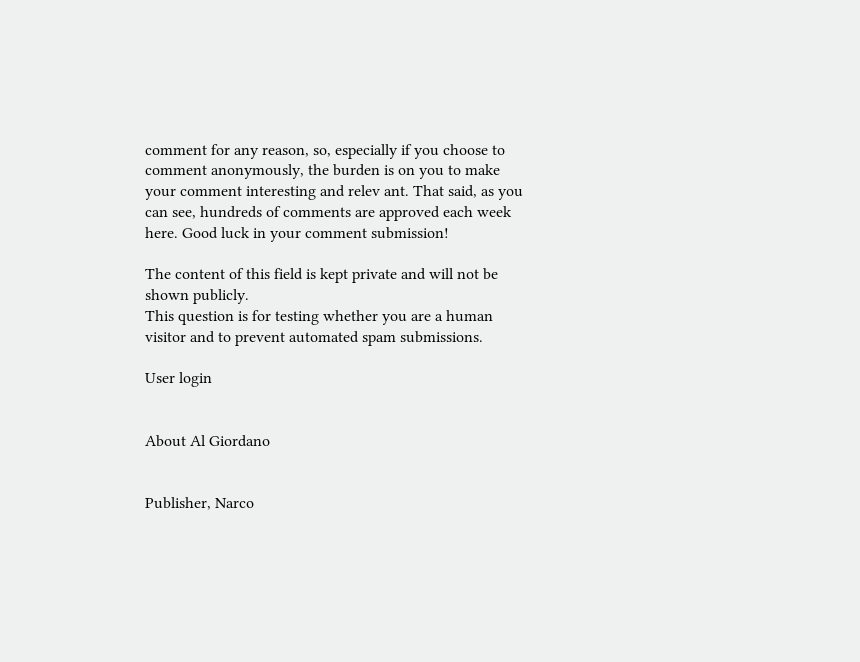comment for any reason, so, especially if you choose to comment anonymously, the burden is on you to make your comment interesting and relev ant. That said, as you can see, hundreds of comments are approved each week here. Good luck in your comment submission!

The content of this field is kept private and will not be shown publicly.
This question is for testing whether you are a human visitor and to prevent automated spam submissions.

User login


About Al Giordano


Publisher, Narco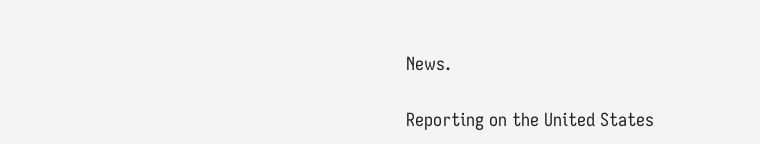News.

Reporting on the United States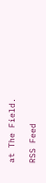at The Field.

RSS Feed